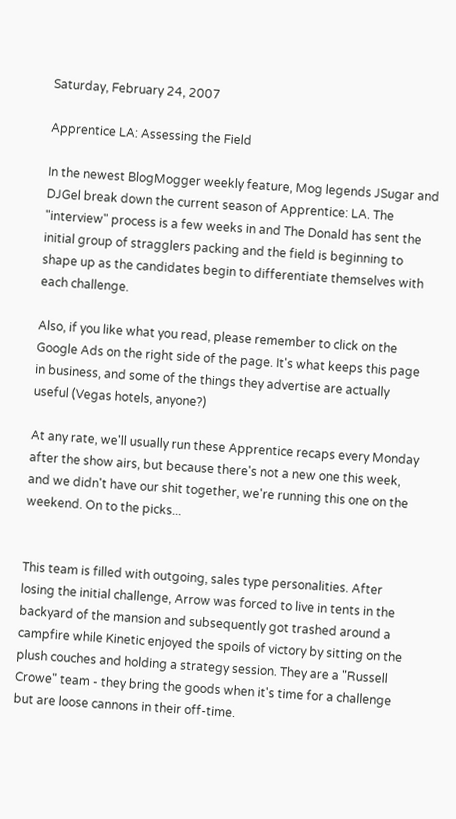Saturday, February 24, 2007

Apprentice LA: Assessing the Field

In the newest BlogMogger weekly feature, Mog legends JSugar and DJGel break down the current season of Apprentice: LA. The "interview" process is a few weeks in and The Donald has sent the initial group of stragglers packing and the field is beginning to shape up as the candidates begin to differentiate themselves with each challenge.

Also, if you like what you read, please remember to click on the Google Ads on the right side of the page. It's what keeps this page in business, and some of the things they advertise are actually useful (Vegas hotels, anyone?)

At any rate, we'll usually run these Apprentice recaps every Monday after the show airs, but because there's not a new one this week, and we didn't have our shit together, we're running this one on the weekend. On to the picks...


This team is filled with outgoing, sales type personalities. After losing the initial challenge, Arrow was forced to live in tents in the backyard of the mansion and subsequently got trashed around a campfire while Kinetic enjoyed the spoils of victory by sitting on the plush couches and holding a strategy session. They are a "Russell Crowe" team - they bring the goods when it's time for a challenge but are loose cannons in their off-time.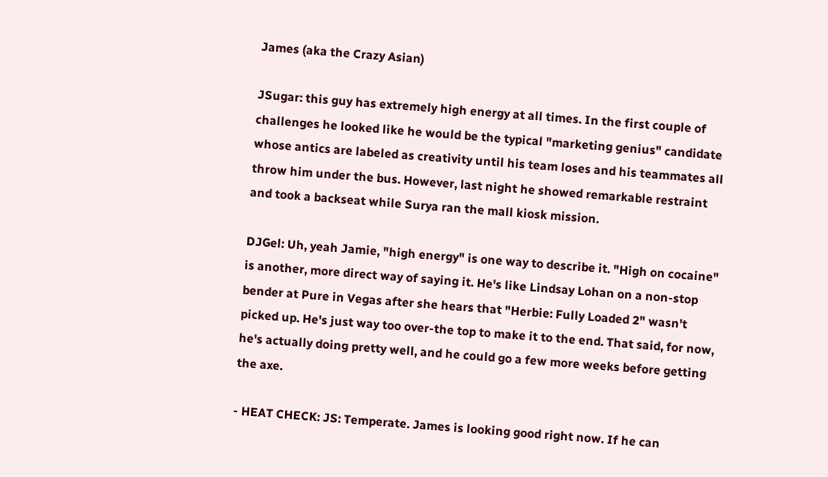James (aka the Crazy Asian)

JSugar: this guy has extremely high energy at all times. In the first couple of challenges he looked like he would be the typical "marketing genius" candidate whose antics are labeled as creativity until his team loses and his teammates all throw him under the bus. However, last night he showed remarkable restraint and took a backseat while Surya ran the mall kiosk mission.

DJGel: Uh, yeah Jamie, "high energy" is one way to describe it. "High on cocaine" is another, more direct way of saying it. He's like Lindsay Lohan on a non-stop bender at Pure in Vegas after she hears that "Herbie: Fully Loaded 2" wasn't picked up. He's just way too over-the top to make it to the end. That said, for now, he's actually doing pretty well, and he could go a few more weeks before getting the axe.

- HEAT CHECK: JS: Temperate. James is looking good right now. If he can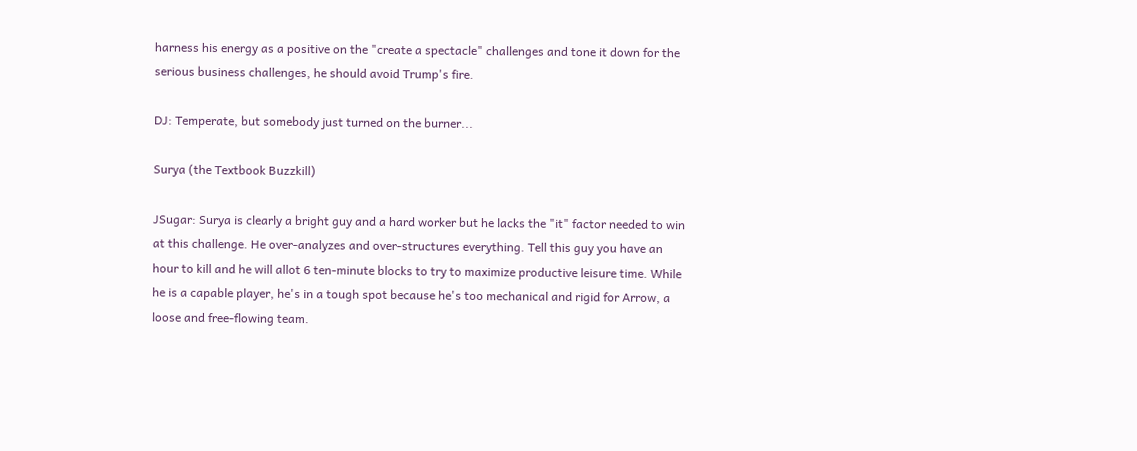harness his energy as a positive on the "create a spectacle" challenges and tone it down for the serious business challenges, he should avoid Trump's fire.

DJ: Temperate, but somebody just turned on the burner...

Surya (the Textbook Buzzkill)

JSugar: Surya is clearly a bright guy and a hard worker but he lacks the "it" factor needed to win at this challenge. He over-analyzes and over-structures everything. Tell this guy you have an hour to kill and he will allot 6 ten-minute blocks to try to maximize productive leisure time. While he is a capable player, he's in a tough spot because he's too mechanical and rigid for Arrow, a loose and free-flowing team.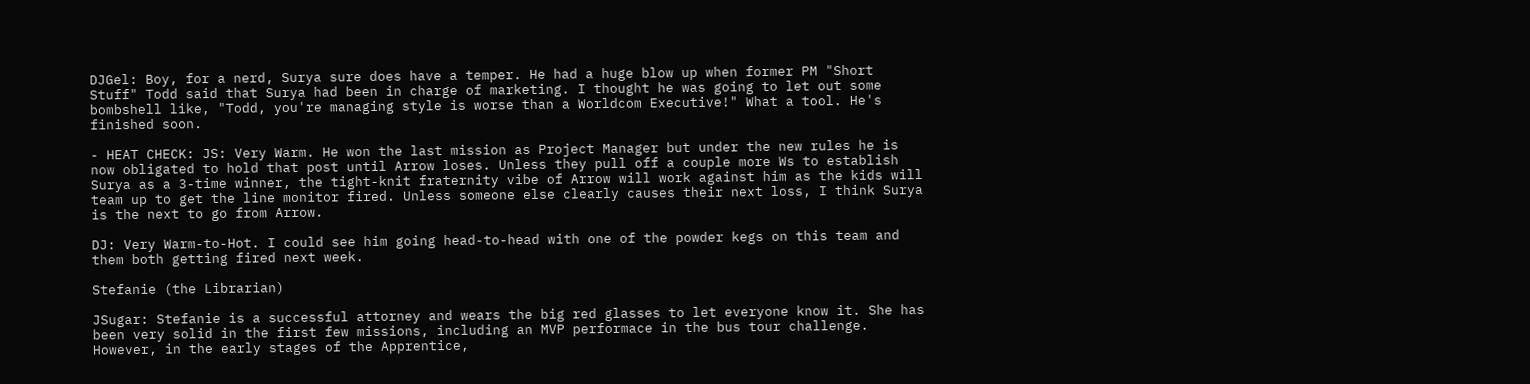DJGel: Boy, for a nerd, Surya sure does have a temper. He had a huge blow up when former PM "Short Stuff" Todd said that Surya had been in charge of marketing. I thought he was going to let out some bombshell like, "Todd, you're managing style is worse than a Worldcom Executive!" What a tool. He's finished soon.

- HEAT CHECK: JS: Very Warm. He won the last mission as Project Manager but under the new rules he is now obligated to hold that post until Arrow loses. Unless they pull off a couple more Ws to establish Surya as a 3-time winner, the tight-knit fraternity vibe of Arrow will work against him as the kids will team up to get the line monitor fired. Unless someone else clearly causes their next loss, I think Surya is the next to go from Arrow.

DJ: Very Warm-to-Hot. I could see him going head-to-head with one of the powder kegs on this team and them both getting fired next week.

Stefanie (the Librarian)

JSugar: Stefanie is a successful attorney and wears the big red glasses to let everyone know it. She has been very solid in the first few missions, including an MVP performace in the bus tour challenge. However, in the early stages of the Apprentice,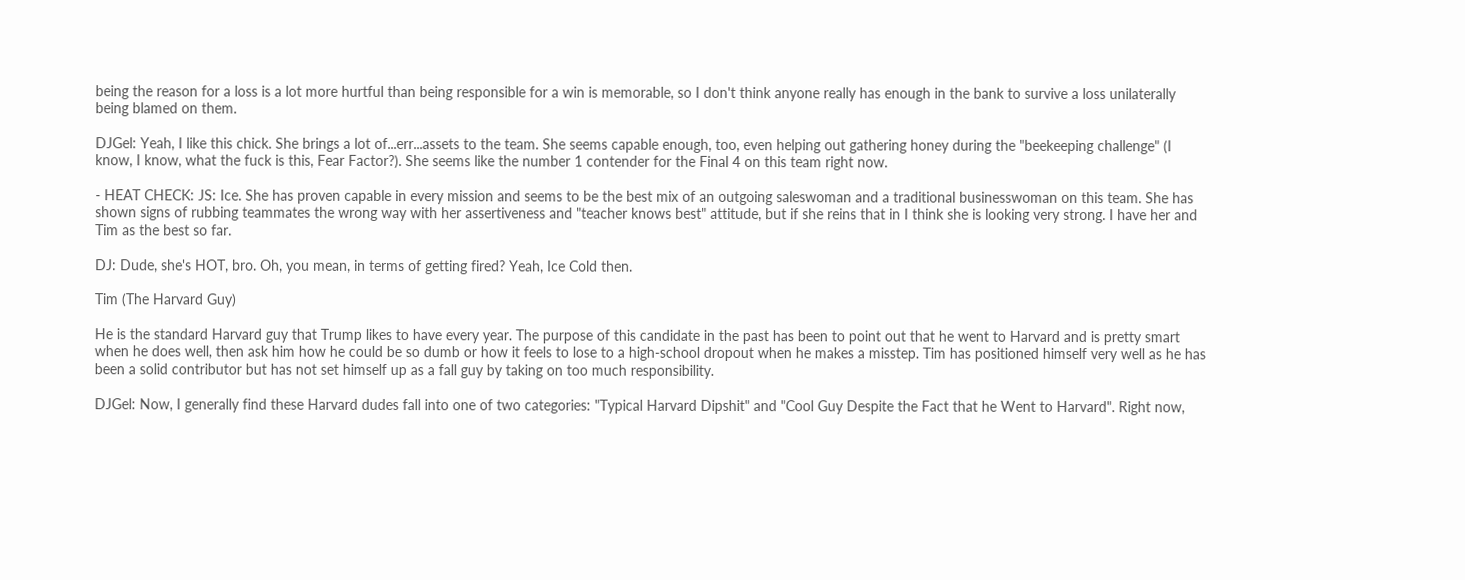being the reason for a loss is a lot more hurtful than being responsible for a win is memorable, so I don't think anyone really has enough in the bank to survive a loss unilaterally being blamed on them.

DJGel: Yeah, I like this chick. She brings a lot of...err...assets to the team. She seems capable enough, too, even helping out gathering honey during the "beekeeping challenge" (I know, I know, what the fuck is this, Fear Factor?). She seems like the number 1 contender for the Final 4 on this team right now.

- HEAT CHECK: JS: Ice. She has proven capable in every mission and seems to be the best mix of an outgoing saleswoman and a traditional businesswoman on this team. She has shown signs of rubbing teammates the wrong way with her assertiveness and "teacher knows best" attitude, but if she reins that in I think she is looking very strong. I have her and Tim as the best so far.

DJ: Dude, she's HOT, bro. Oh, you mean, in terms of getting fired? Yeah, Ice Cold then.

Tim (The Harvard Guy)

He is the standard Harvard guy that Trump likes to have every year. The purpose of this candidate in the past has been to point out that he went to Harvard and is pretty smart when he does well, then ask him how he could be so dumb or how it feels to lose to a high-school dropout when he makes a misstep. Tim has positioned himself very well as he has been a solid contributor but has not set himself up as a fall guy by taking on too much responsibility.

DJGel: Now, I generally find these Harvard dudes fall into one of two categories: "Typical Harvard Dipshit" and "Cool Guy Despite the Fact that he Went to Harvard". Right now,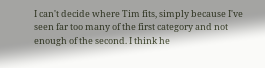I can't decide where Tim fits, simply because I've seen far too many of the first category and not enough of the second. I think he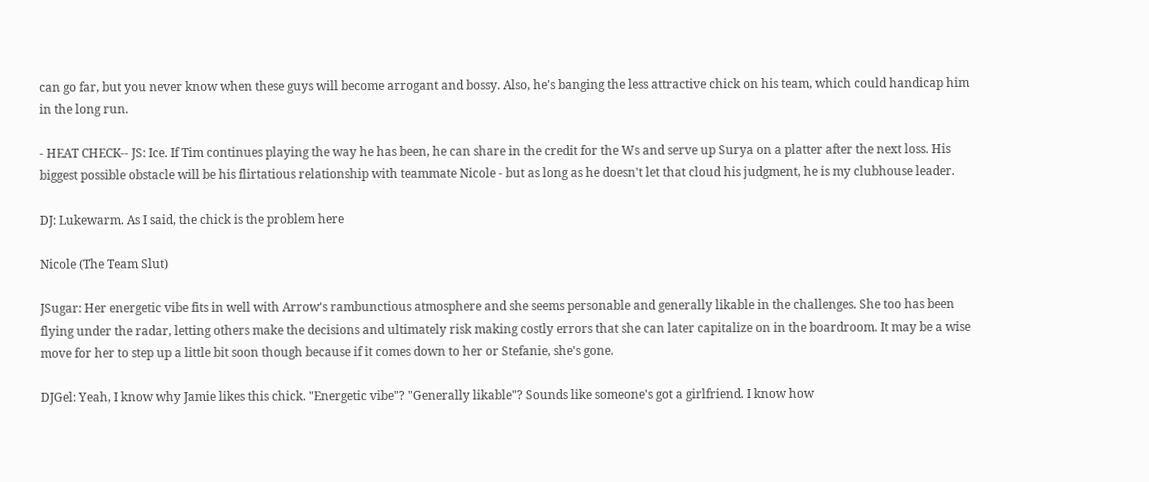can go far, but you never know when these guys will become arrogant and bossy. Also, he's banging the less attractive chick on his team, which could handicap him in the long run.

- HEAT CHECK-- JS: Ice. If Tim continues playing the way he has been, he can share in the credit for the Ws and serve up Surya on a platter after the next loss. His biggest possible obstacle will be his flirtatious relationship with teammate Nicole - but as long as he doesn't let that cloud his judgment, he is my clubhouse leader.

DJ: Lukewarm. As I said, the chick is the problem here

Nicole (The Team Slut)

JSugar: Her energetic vibe fits in well with Arrow's rambunctious atmosphere and she seems personable and generally likable in the challenges. She too has been flying under the radar, letting others make the decisions and ultimately risk making costly errors that she can later capitalize on in the boardroom. It may be a wise move for her to step up a little bit soon though because if it comes down to her or Stefanie, she's gone.

DJGel: Yeah, I know why Jamie likes this chick. "Energetic vibe"? "Generally likable"? Sounds like someone's got a girlfriend. I know how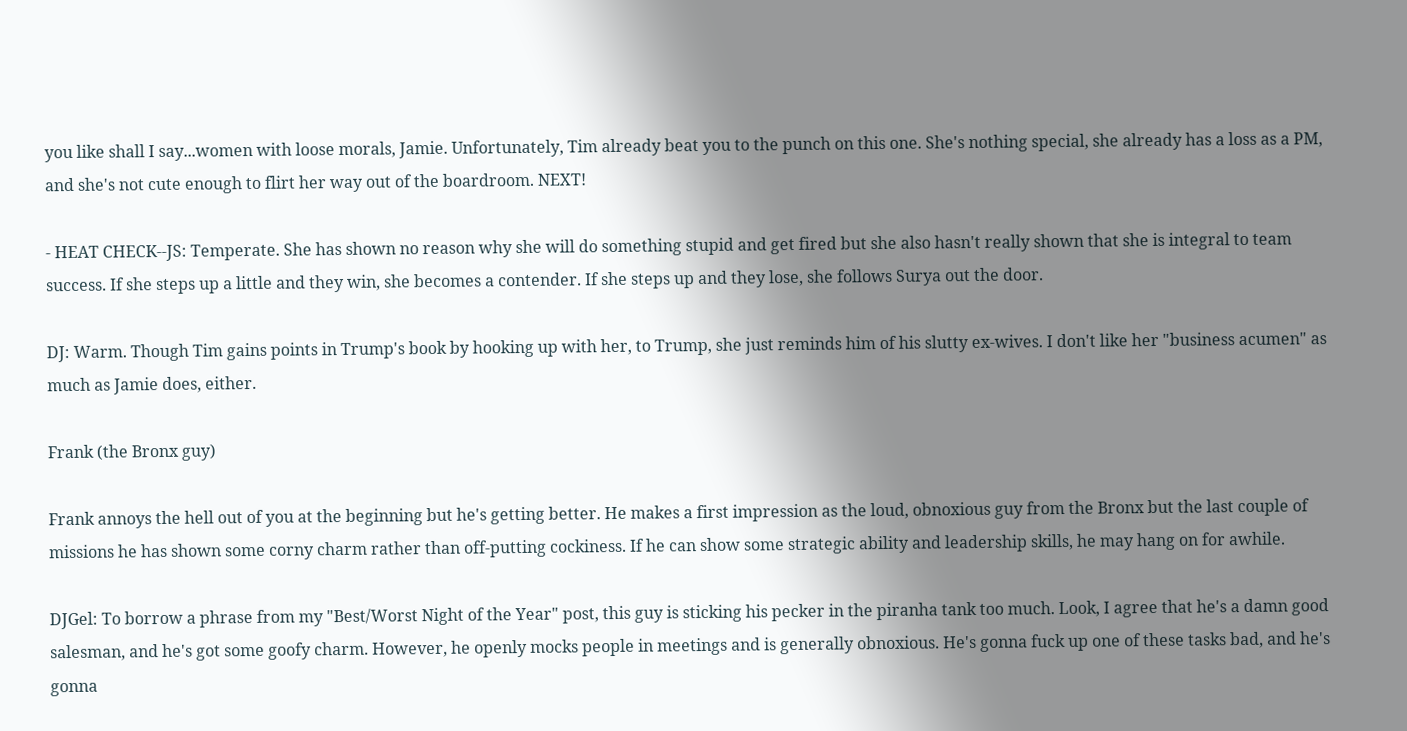you like shall I say...women with loose morals, Jamie. Unfortunately, Tim already beat you to the punch on this one. She's nothing special, she already has a loss as a PM, and she's not cute enough to flirt her way out of the boardroom. NEXT!

- HEAT CHECK--JS: Temperate. She has shown no reason why she will do something stupid and get fired but she also hasn't really shown that she is integral to team success. If she steps up a little and they win, she becomes a contender. If she steps up and they lose, she follows Surya out the door.

DJ: Warm. Though Tim gains points in Trump's book by hooking up with her, to Trump, she just reminds him of his slutty ex-wives. I don't like her "business acumen" as much as Jamie does, either.

Frank (the Bronx guy)

Frank annoys the hell out of you at the beginning but he's getting better. He makes a first impression as the loud, obnoxious guy from the Bronx but the last couple of missions he has shown some corny charm rather than off-putting cockiness. If he can show some strategic ability and leadership skills, he may hang on for awhile.

DJGel: To borrow a phrase from my "Best/Worst Night of the Year" post, this guy is sticking his pecker in the piranha tank too much. Look, I agree that he's a damn good salesman, and he's got some goofy charm. However, he openly mocks people in meetings and is generally obnoxious. He's gonna fuck up one of these tasks bad, and he's gonna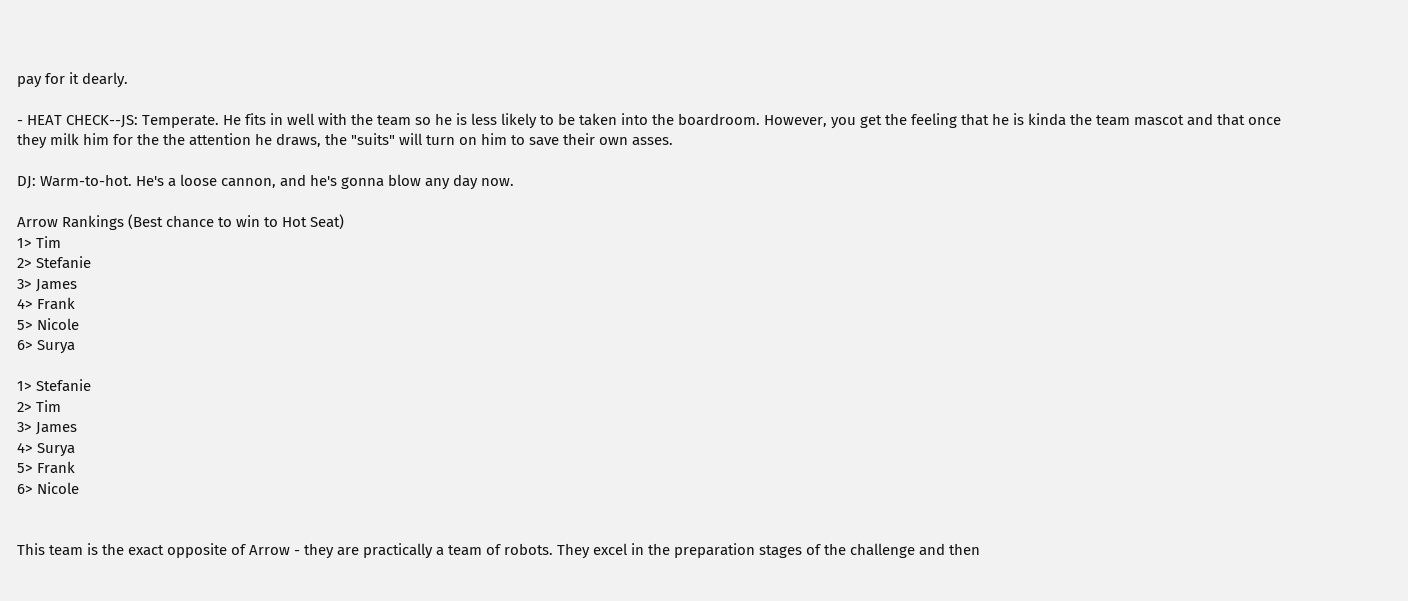pay for it dearly.

- HEAT CHECK--JS: Temperate. He fits in well with the team so he is less likely to be taken into the boardroom. However, you get the feeling that he is kinda the team mascot and that once they milk him for the the attention he draws, the "suits" will turn on him to save their own asses.

DJ: Warm-to-hot. He's a loose cannon, and he's gonna blow any day now.

Arrow Rankings (Best chance to win to Hot Seat)
1> Tim
2> Stefanie
3> James
4> Frank
5> Nicole
6> Surya

1> Stefanie
2> Tim
3> James
4> Surya
5> Frank
6> Nicole


This team is the exact opposite of Arrow - they are practically a team of robots. They excel in the preparation stages of the challenge and then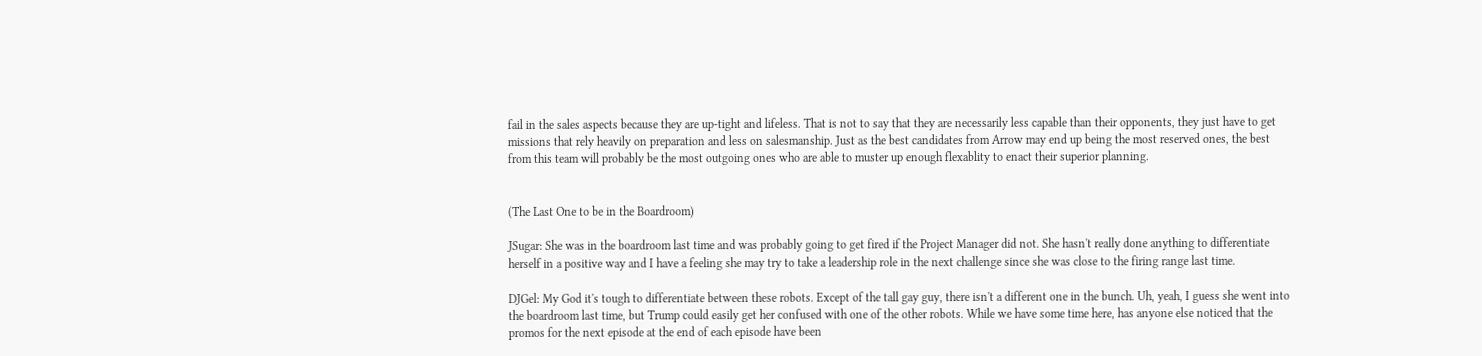fail in the sales aspects because they are up-tight and lifeless. That is not to say that they are necessarily less capable than their opponents, they just have to get missions that rely heavily on preparation and less on salesmanship. Just as the best candidates from Arrow may end up being the most reserved ones, the best from this team will probably be the most outgoing ones who are able to muster up enough flexablity to enact their superior planning.


(The Last One to be in the Boardroom)

JSugar: She was in the boardroom last time and was probably going to get fired if the Project Manager did not. She hasn't really done anything to differentiate herself in a positive way and I have a feeling she may try to take a leadership role in the next challenge since she was close to the firing range last time.

DJGel: My God it's tough to differentiate between these robots. Except of the tall gay guy, there isn't a different one in the bunch. Uh, yeah, I guess she went into the boardroom last time, but Trump could easily get her confused with one of the other robots. While we have some time here, has anyone else noticed that the promos for the next episode at the end of each episode have been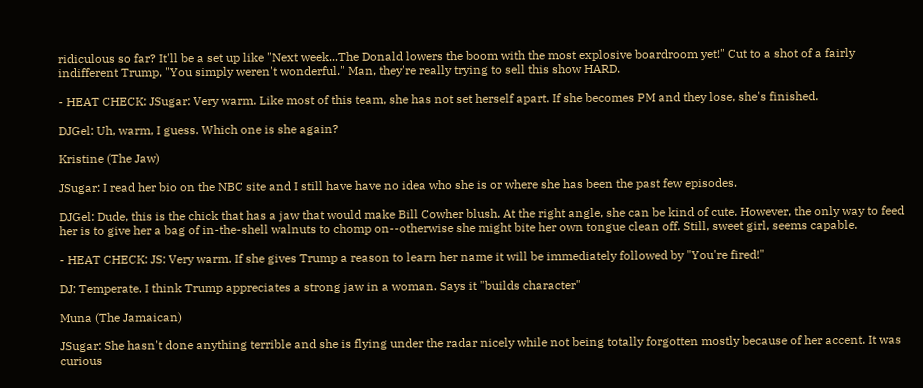ridiculous so far? It'll be a set up like "Next week...The Donald lowers the boom with the most explosive boardroom yet!" Cut to a shot of a fairly indifferent Trump, "You simply weren't wonderful." Man, they're really trying to sell this show HARD.

- HEAT CHECK: JSugar: Very warm. Like most of this team, she has not set herself apart. If she becomes PM and they lose, she's finished.

DJGel: Uh, warm, I guess. Which one is she again?

Kristine (The Jaw)

JSugar: I read her bio on the NBC site and I still have have no idea who she is or where she has been the past few episodes.

DJGel: Dude, this is the chick that has a jaw that would make Bill Cowher blush. At the right angle, she can be kind of cute. However, the only way to feed her is to give her a bag of in-the-shell walnuts to chomp on--otherwise she might bite her own tongue clean off. Still, sweet girl, seems capable.

- HEAT CHECK: JS: Very warm. If she gives Trump a reason to learn her name it will be immediately followed by "You're fired!"

DJ: Temperate. I think Trump appreciates a strong jaw in a woman. Says it "builds character"

Muna (The Jamaican)

JSugar: She hasn't done anything terrible and she is flying under the radar nicely while not being totally forgotten mostly because of her accent. It was curious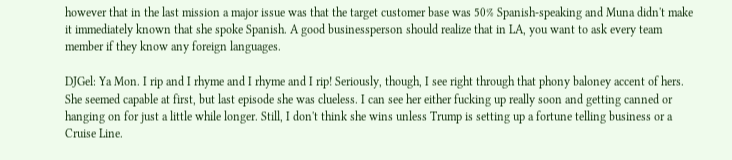however that in the last mission a major issue was that the target customer base was 50% Spanish-speaking and Muna didn't make it immediately known that she spoke Spanish. A good businessperson should realize that in LA, you want to ask every team member if they know any foreign languages.

DJGel: Ya Mon. I rip and I rhyme and I rhyme and I rip! Seriously, though, I see right through that phony baloney accent of hers. She seemed capable at first, but last episode she was clueless. I can see her either fucking up really soon and getting canned or hanging on for just a little while longer. Still, I don't think she wins unless Trump is setting up a fortune telling business or a Cruise Line.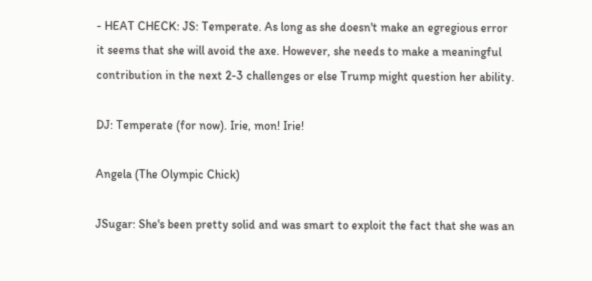- HEAT CHECK: JS: Temperate. As long as she doesn't make an egregious error it seems that she will avoid the axe. However, she needs to make a meaningful contribution in the next 2-3 challenges or else Trump might question her ability.

DJ: Temperate (for now). Irie, mon! Irie!

Angela (The Olympic Chick)

JSugar: She's been pretty solid and was smart to exploit the fact that she was an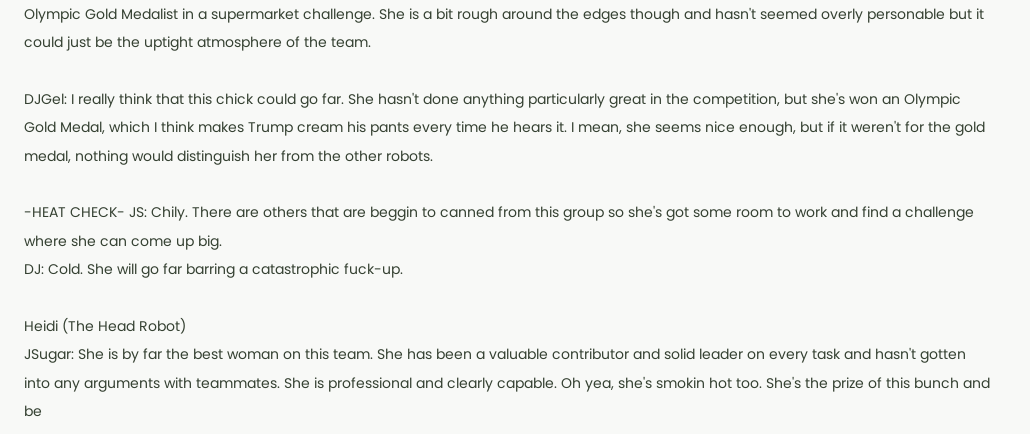Olympic Gold Medalist in a supermarket challenge. She is a bit rough around the edges though and hasn't seemed overly personable but it could just be the uptight atmosphere of the team.

DJGel: I really think that this chick could go far. She hasn't done anything particularly great in the competition, but she's won an Olympic Gold Medal, which I think makes Trump cream his pants every time he hears it. I mean, she seems nice enough, but if it weren't for the gold medal, nothing would distinguish her from the other robots.

-HEAT CHECK- JS: Chily. There are others that are beggin to canned from this group so she's got some room to work and find a challenge where she can come up big.
DJ: Cold. She will go far barring a catastrophic fuck-up.

Heidi (The Head Robot)
JSugar: She is by far the best woman on this team. She has been a valuable contributor and solid leader on every task and hasn't gotten into any arguments with teammates. She is professional and clearly capable. Oh yea, she's smokin hot too. She's the prize of this bunch and be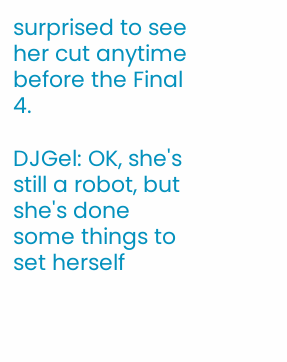surprised to see her cut anytime before the Final 4.

DJGel: OK, she's still a robot, but she's done some things to set herself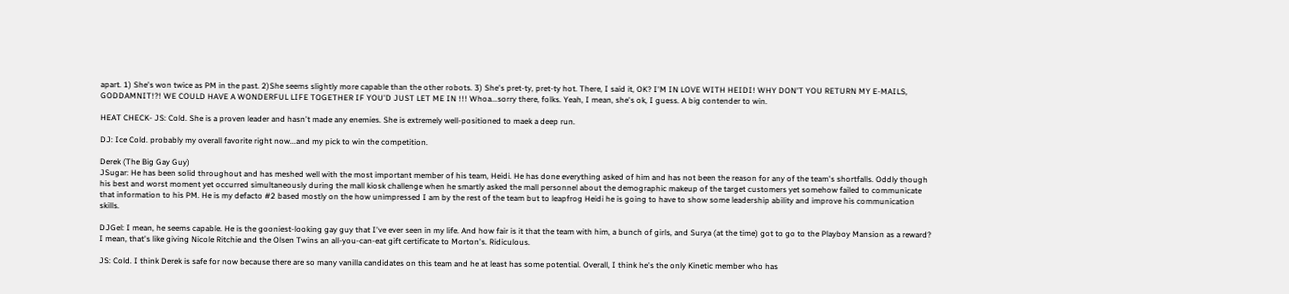apart. 1) She's won twice as PM in the past. 2)She seems slightly more capable than the other robots. 3) She's pret-ty, pret-ty hot. There, I said it, OK? I'M IN LOVE WITH HEIDI! WHY DON'T YOU RETURN MY E-MAILS, GODDAMNIT!?! WE COULD HAVE A WONDERFUL LIFE TOGETHER IF YOU'D JUST LET ME IN !!! Whoa...sorry there, folks. Yeah, I mean, she's ok, I guess. A big contender to win.

HEAT CHECK- JS: Cold. She is a proven leader and hasn't made any enemies. She is extremely well-positioned to maek a deep run.

DJ: Ice Cold. probably my overall favorite right now...and my pick to win the competition.

Derek (The Big Gay Guy)
JSugar: He has been solid throughout and has meshed well with the most important member of his team, Heidi. He has done everything asked of him and has not been the reason for any of the team's shortfalls. Oddly though his best and worst moment yet occurred simultaneously during the mall kiosk challenge when he smartly asked the mall personnel about the demographic makeup of the target customers yet somehow failed to communicate that information to his PM. He is my defacto #2 based mostly on the how unimpressed I am by the rest of the team but to leapfrog Heidi he is going to have to show some leadership ability and improve his communication skills.

DJGel: I mean, he seems capable. He is the gooniest-looking gay guy that I've ever seen in my life. And how fair is it that the team with him, a bunch of girls, and Surya (at the time) got to go to the Playboy Mansion as a reward? I mean, that's like giving Nicole Ritchie and the Olsen Twins an all-you-can-eat gift certificate to Morton's. Ridiculous.

JS: Cold. I think Derek is safe for now because there are so many vanilla candidates on this team and he at least has some potential. Overall, I think he's the only Kinetic member who has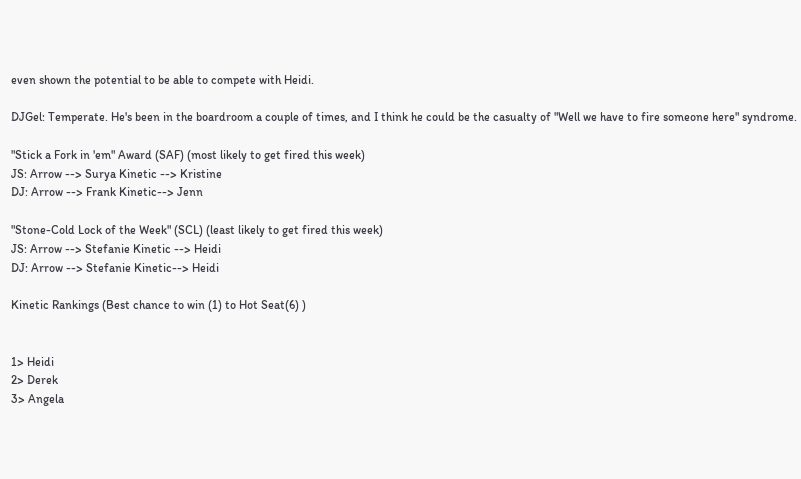even shown the potential to be able to compete with Heidi.

DJGel: Temperate. He's been in the boardroom a couple of times, and I think he could be the casualty of "Well we have to fire someone here" syndrome.

"Stick a Fork in 'em" Award (SAF) (most likely to get fired this week)
JS: Arrow --> Surya Kinetic --> Kristine
DJ: Arrow --> Frank Kinetic--> Jenn

"Stone-Cold Lock of the Week" (SCL) (least likely to get fired this week)
JS: Arrow --> Stefanie Kinetic --> Heidi
DJ: Arrow --> Stefanie Kinetic--> Heidi

Kinetic Rankings (Best chance to win (1) to Hot Seat(6) )


1> Heidi
2> Derek
3> Angela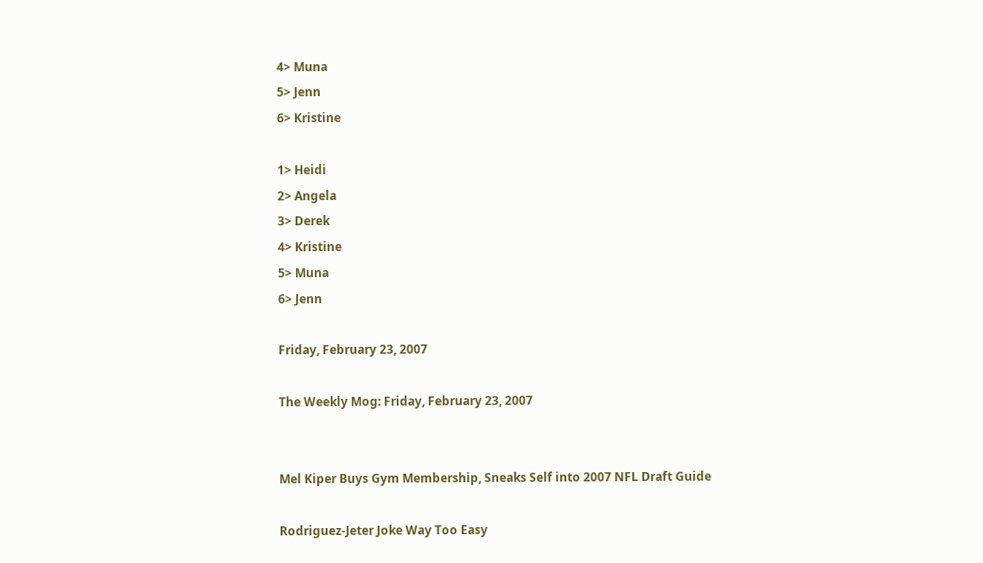4> Muna
5> Jenn
6> Kristine

1> Heidi
2> Angela
3> Derek
4> Kristine
5> Muna
6> Jenn

Friday, February 23, 2007

The Weekly Mog: Friday, February 23, 2007


Mel Kiper Buys Gym Membership, Sneaks Self into 2007 NFL Draft Guide

Rodriguez-Jeter Joke Way Too Easy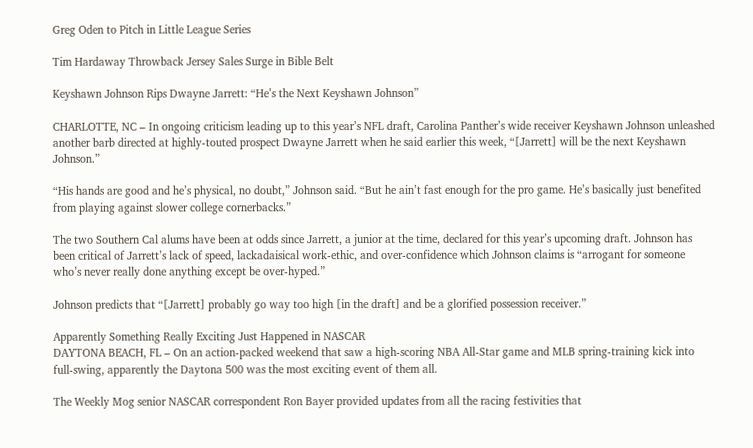Greg Oden to Pitch in Little League Series

Tim Hardaway Throwback Jersey Sales Surge in Bible Belt

Keyshawn Johnson Rips Dwayne Jarrett: “He’s the Next Keyshawn Johnson”

CHARLOTTE, NC – In ongoing criticism leading up to this year’s NFL draft, Carolina Panther’s wide receiver Keyshawn Johnson unleashed another barb directed at highly-touted prospect Dwayne Jarrett when he said earlier this week, “[Jarrett] will be the next Keyshawn Johnson.”

“His hands are good and he’s physical, no doubt,” Johnson said. “But he ain’t fast enough for the pro game. He’s basically just benefited from playing against slower college cornerbacks.”

The two Southern Cal alums have been at odds since Jarrett, a junior at the time, declared for this year’s upcoming draft. Johnson has been critical of Jarrett’s lack of speed, lackadaisical work-ethic, and over-confidence which Johnson claims is “arrogant for someone who’s never really done anything except be over-hyped.”

Johnson predicts that “[Jarrett] probably go way too high [in the draft] and be a glorified possession receiver.”

Apparently Something Really Exciting Just Happened in NASCAR
DAYTONA BEACH, FL – On an action-packed weekend that saw a high-scoring NBA All-Star game and MLB spring-training kick into full-swing, apparently the Daytona 500 was the most exciting event of them all.

The Weekly Mog senior NASCAR correspondent Ron Bayer provided updates from all the racing festivities that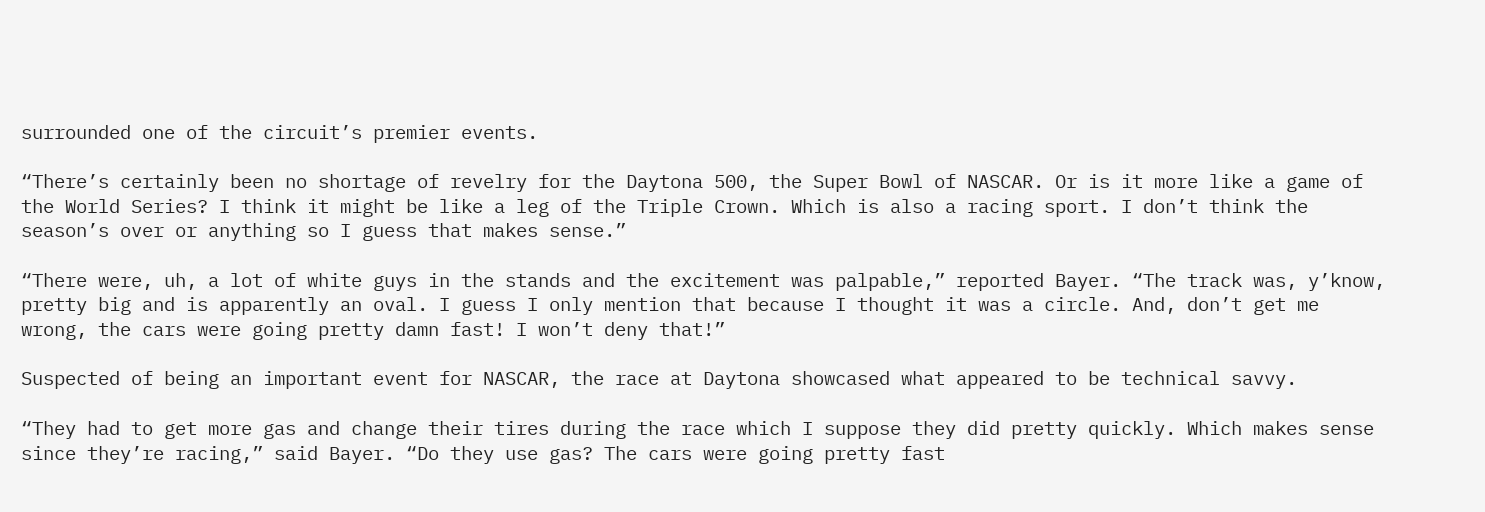surrounded one of the circuit’s premier events.

“There’s certainly been no shortage of revelry for the Daytona 500, the Super Bowl of NASCAR. Or is it more like a game of the World Series? I think it might be like a leg of the Triple Crown. Which is also a racing sport. I don’t think the season’s over or anything so I guess that makes sense.”

“There were, uh, a lot of white guys in the stands and the excitement was palpable,” reported Bayer. “The track was, y’know, pretty big and is apparently an oval. I guess I only mention that because I thought it was a circle. And, don’t get me wrong, the cars were going pretty damn fast! I won’t deny that!”

Suspected of being an important event for NASCAR, the race at Daytona showcased what appeared to be technical savvy.

“They had to get more gas and change their tires during the race which I suppose they did pretty quickly. Which makes sense since they’re racing,” said Bayer. “Do they use gas? The cars were going pretty fast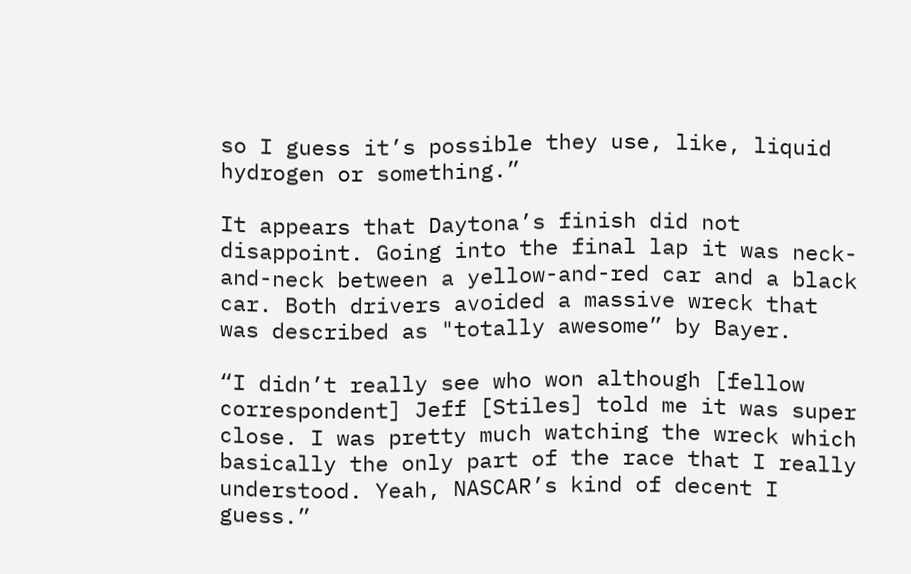so I guess it’s possible they use, like, liquid hydrogen or something.”

It appears that Daytona’s finish did not disappoint. Going into the final lap it was neck-and-neck between a yellow-and-red car and a black car. Both drivers avoided a massive wreck that was described as "totally awesome” by Bayer.

“I didn’t really see who won although [fellow correspondent] Jeff [Stiles] told me it was super close. I was pretty much watching the wreck which basically the only part of the race that I really understood. Yeah, NASCAR’s kind of decent I guess.”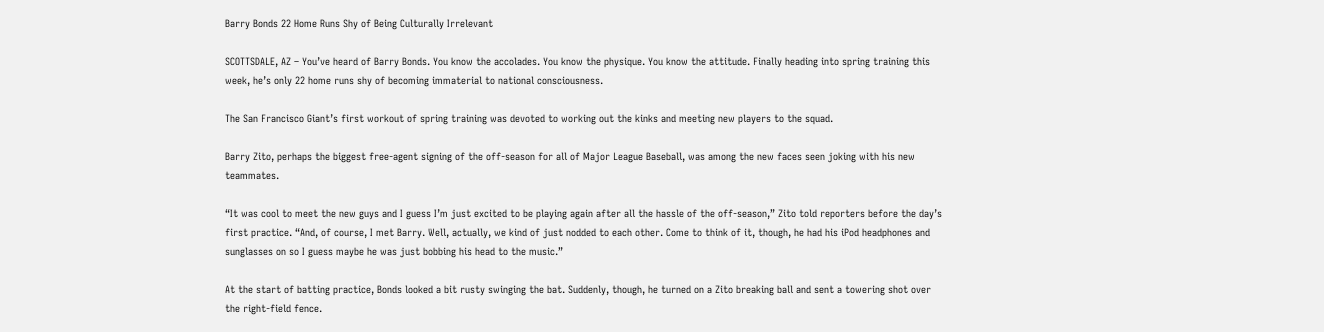Barry Bonds 22 Home Runs Shy of Being Culturally Irrelevant

SCOTTSDALE, AZ – You’ve heard of Barry Bonds. You know the accolades. You know the physique. You know the attitude. Finally heading into spring training this week, he’s only 22 home runs shy of becoming immaterial to national consciousness.

The San Francisco Giant’s first workout of spring training was devoted to working out the kinks and meeting new players to the squad.

Barry Zito, perhaps the biggest free-agent signing of the off-season for all of Major League Baseball, was among the new faces seen joking with his new teammates.

“It was cool to meet the new guys and I guess I’m just excited to be playing again after all the hassle of the off-season,” Zito told reporters before the day’s first practice. “And, of course, I met Barry. Well, actually, we kind of just nodded to each other. Come to think of it, though, he had his iPod headphones and sunglasses on so I guess maybe he was just bobbing his head to the music.”

At the start of batting practice, Bonds looked a bit rusty swinging the bat. Suddenly, though, he turned on a Zito breaking ball and sent a towering shot over the right-field fence.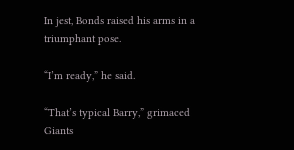In jest, Bonds raised his arms in a triumphant pose.

“I’m ready,” he said.

“That’s typical Barry,” grimaced Giants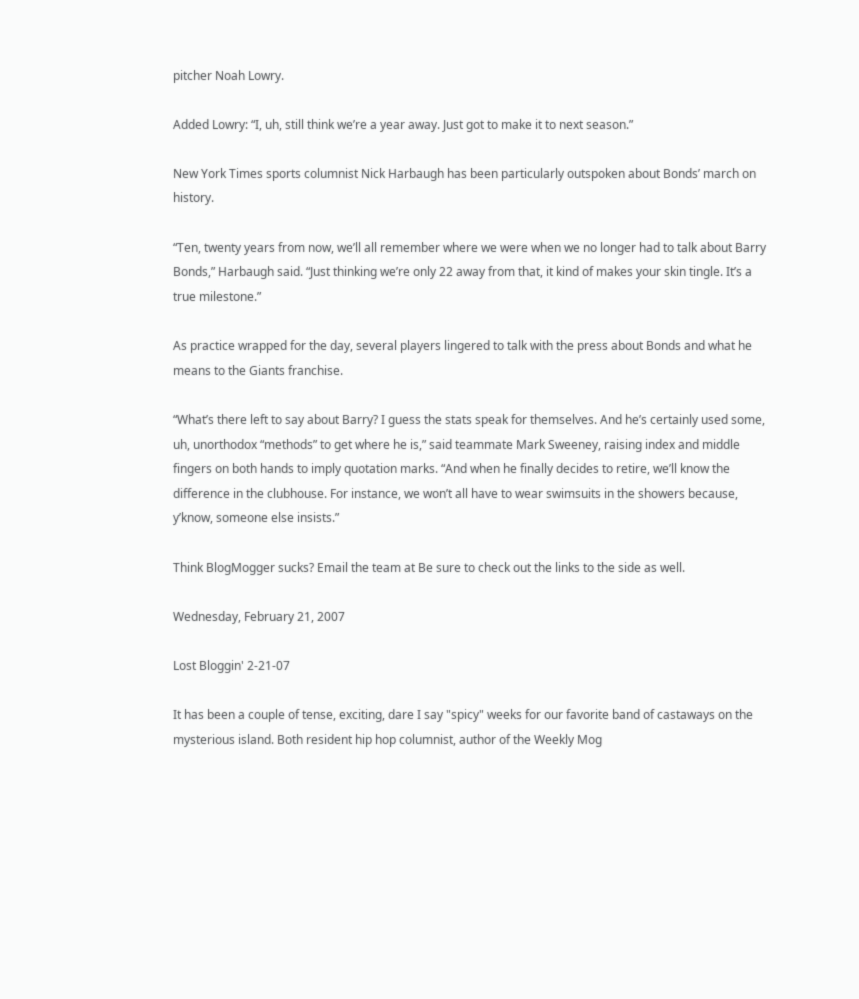pitcher Noah Lowry.

Added Lowry: “I, uh, still think we’re a year away. Just got to make it to next season.”

New York Times sports columnist Nick Harbaugh has been particularly outspoken about Bonds’ march on history.

“Ten, twenty years from now, we’ll all remember where we were when we no longer had to talk about Barry Bonds,” Harbaugh said. “Just thinking we’re only 22 away from that, it kind of makes your skin tingle. It’s a true milestone.”

As practice wrapped for the day, several players lingered to talk with the press about Bonds and what he means to the Giants franchise.

“What’s there left to say about Barry? I guess the stats speak for themselves. And he’s certainly used some, uh, unorthodox “methods” to get where he is,” said teammate Mark Sweeney, raising index and middle fingers on both hands to imply quotation marks. “And when he finally decides to retire, we’ll know the difference in the clubhouse. For instance, we won’t all have to wear swimsuits in the showers because, y’know, someone else insists.”

Think BlogMogger sucks? Email the team at Be sure to check out the links to the side as well.

Wednesday, February 21, 2007

Lost Bloggin' 2-21-07

It has been a couple of tense, exciting, dare I say "spicy" weeks for our favorite band of castaways on the mysterious island. Both resident hip hop columnist, author of the Weekly Mog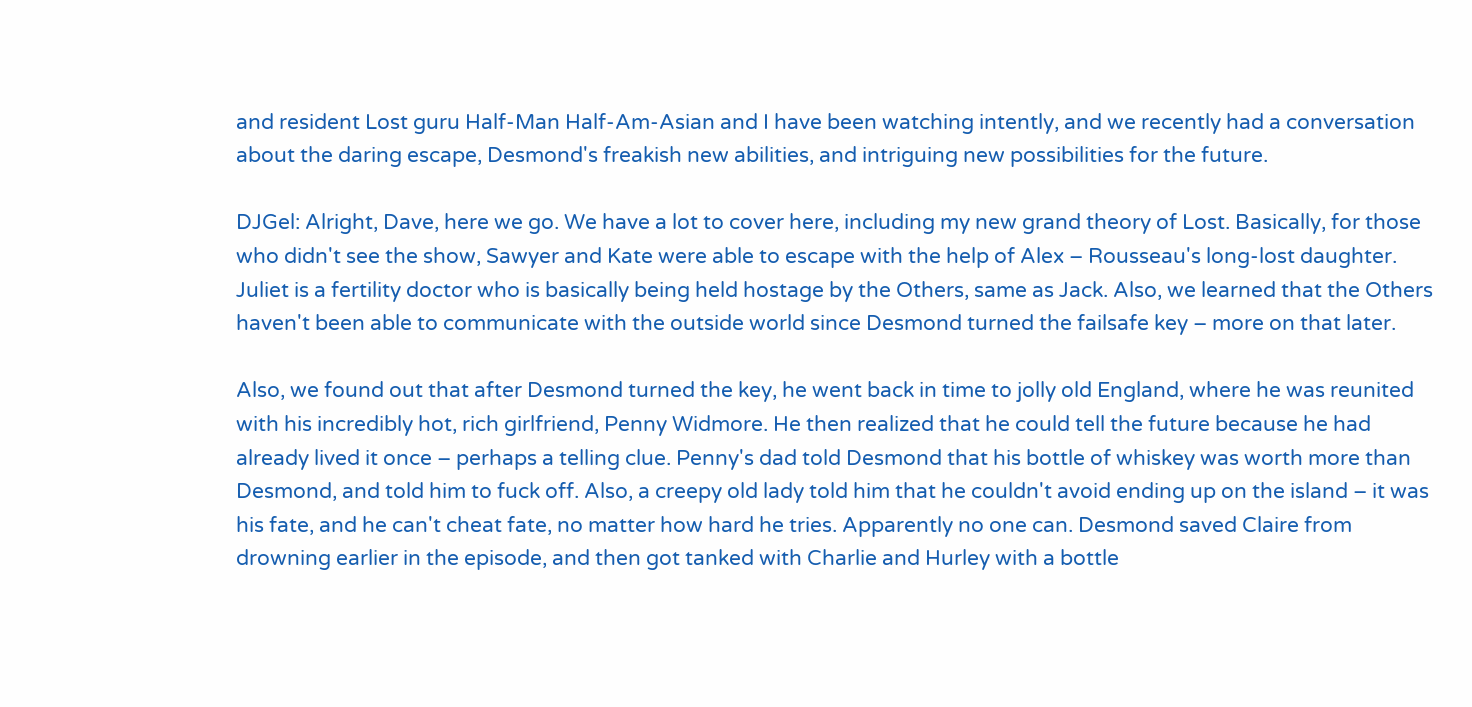and resident Lost guru Half-Man Half-Am-Asian and I have been watching intently, and we recently had a conversation about the daring escape, Desmond's freakish new abilities, and intriguing new possibilities for the future.

DJGel: Alright, Dave, here we go. We have a lot to cover here, including my new grand theory of Lost. Basically, for those who didn't see the show, Sawyer and Kate were able to escape with the help of Alex – Rousseau's long-lost daughter. Juliet is a fertility doctor who is basically being held hostage by the Others, same as Jack. Also, we learned that the Others haven't been able to communicate with the outside world since Desmond turned the failsafe key – more on that later.

Also, we found out that after Desmond turned the key, he went back in time to jolly old England, where he was reunited with his incredibly hot, rich girlfriend, Penny Widmore. He then realized that he could tell the future because he had already lived it once – perhaps a telling clue. Penny's dad told Desmond that his bottle of whiskey was worth more than Desmond, and told him to fuck off. Also, a creepy old lady told him that he couldn't avoid ending up on the island – it was his fate, and he can't cheat fate, no matter how hard he tries. Apparently no one can. Desmond saved Claire from drowning earlier in the episode, and then got tanked with Charlie and Hurley with a bottle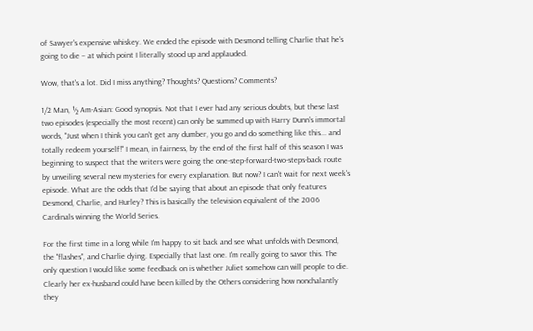of Sawyer's expensive whiskey. We ended the episode with Desmond telling Charlie that he's going to die – at which point I literally stood up and applauded.

Wow, that's a lot. Did I miss anything? Thoughts? Questions? Comments?

1/2 Man, ½ Am-Asian: Good synopsis. Not that I ever had any serious doubts, but these last two episodes (especially the most recent) can only be summed up with Harry Dunn's immortal words, "Just when I think you can't get any dumber, you go and do something like this... and totally redeem yourself!" I mean, in fairness, by the end of the first half of this season I was beginning to suspect that the writers were going the one-step-forward-two-steps-back route by unveiling several new mysteries for every explanation. But now? I can't wait for next week's episode. What are the odds that I'd be saying that about an episode that only features Desmond, Charlie, and Hurley? This is basically the television equivalent of the 2006 Cardinals winning the World Series.

For the first time in a long while I'm happy to sit back and see what unfolds with Desmond, the "flashes", and Charlie dying. Especially that last one. I'm really going to savor this. The only question I would like some feedback on is whether Juliet somehow can will people to die. Clearly her ex-husband could have been killed by the Others considering how nonchalantly they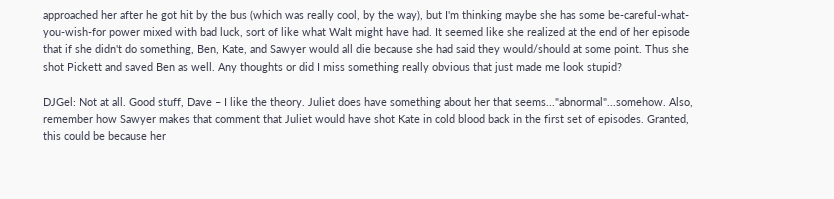approached her after he got hit by the bus (which was really cool, by the way), but I'm thinking maybe she has some be-careful-what-you-wish-for power mixed with bad luck, sort of like what Walt might have had. It seemed like she realized at the end of her episode that if she didn't do something, Ben, Kate, and Sawyer would all die because she had said they would/should at some point. Thus she shot Pickett and saved Ben as well. Any thoughts or did I miss something really obvious that just made me look stupid?

DJGel: Not at all. Good stuff, Dave – I like the theory. Juliet does have something about her that seems..."abnormal"...somehow. Also, remember how Sawyer makes that comment that Juliet would have shot Kate in cold blood back in the first set of episodes. Granted, this could be because her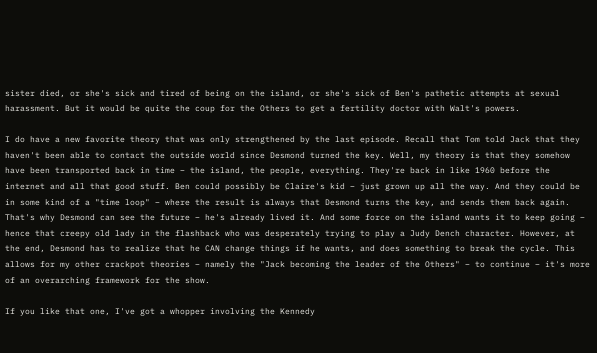sister died, or she's sick and tired of being on the island, or she's sick of Ben's pathetic attempts at sexual harassment. But it would be quite the coup for the Others to get a fertility doctor with Walt's powers.

I do have a new favorite theory that was only strengthened by the last episode. Recall that Tom told Jack that they haven't been able to contact the outside world since Desmond turned the key. Well, my theory is that they somehow have been transported back in time – the island, the people, everything. They're back in like 1960 before the internet and all that good stuff. Ben could possibly be Claire's kid – just grown up all the way. And they could be in some kind of a "time loop" – where the result is always that Desmond turns the key, and sends them back again. That's why Desmond can see the future – he's already lived it. And some force on the island wants it to keep going – hence that creepy old lady in the flashback who was desperately trying to play a Judy Dench character. However, at the end, Desmond has to realize that he CAN change things if he wants, and does something to break the cycle. This allows for my other crackpot theories – namely the "Jack becoming the leader of the Others" – to continue – it's more of an overarching framework for the show.

If you like that one, I've got a whopper involving the Kennedy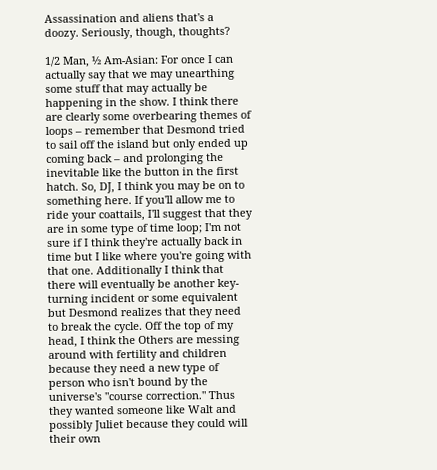Assassination and aliens that's a doozy. Seriously, though, thoughts?

1/2 Man, ½ Am-Asian: For once I can actually say that we may unearthing some stuff that may actually be happening in the show. I think there are clearly some overbearing themes of loops – remember that Desmond tried to sail off the island but only ended up coming back – and prolonging the inevitable like the button in the first hatch. So, DJ, I think you may be on to something here. If you'll allow me to ride your coattails, I'll suggest that they are in some type of time loop; I'm not sure if I think they're actually back in time but I like where you're going with that one. Additionally I think that there will eventually be another key-turning incident or some equivalent but Desmond realizes that they need to break the cycle. Off the top of my head, I think the Others are messing around with fertility and children because they need a new type of person who isn't bound by the universe's "course correction." Thus they wanted someone like Walt and possibly Juliet because they could will their own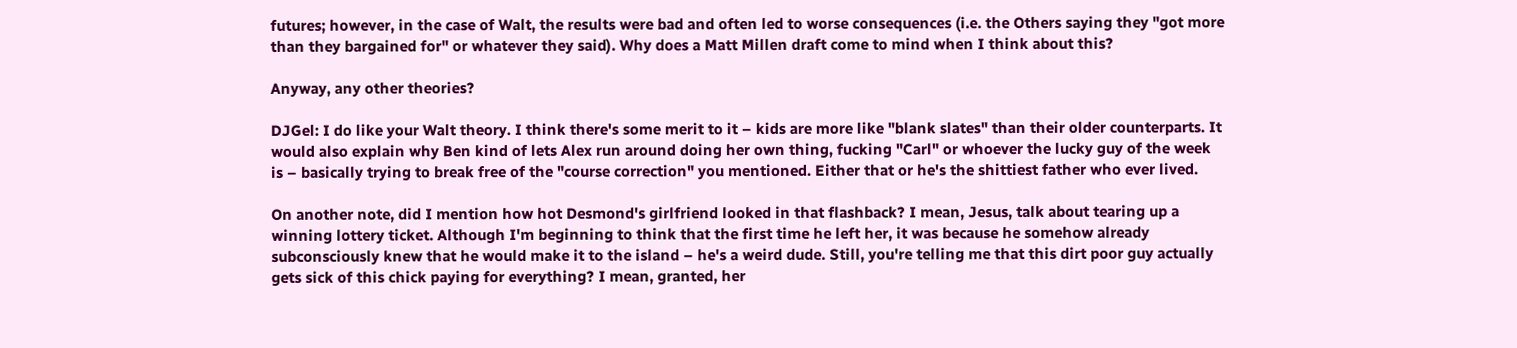futures; however, in the case of Walt, the results were bad and often led to worse consequences (i.e. the Others saying they "got more than they bargained for" or whatever they said). Why does a Matt Millen draft come to mind when I think about this?

Anyway, any other theories?

DJGel: I do like your Walt theory. I think there's some merit to it – kids are more like "blank slates" than their older counterparts. It would also explain why Ben kind of lets Alex run around doing her own thing, fucking "Carl" or whoever the lucky guy of the week is – basically trying to break free of the "course correction" you mentioned. Either that or he's the shittiest father who ever lived.

On another note, did I mention how hot Desmond's girlfriend looked in that flashback? I mean, Jesus, talk about tearing up a winning lottery ticket. Although I'm beginning to think that the first time he left her, it was because he somehow already subconsciously knew that he would make it to the island – he's a weird dude. Still, you're telling me that this dirt poor guy actually gets sick of this chick paying for everything? I mean, granted, her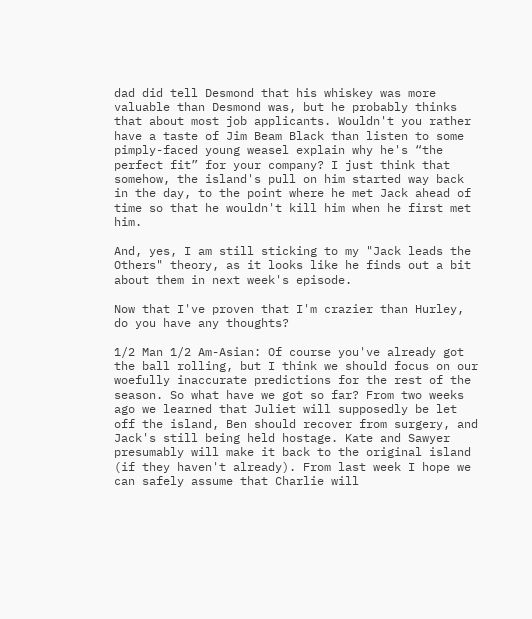dad did tell Desmond that his whiskey was more valuable than Desmond was, but he probably thinks that about most job applicants. Wouldn't you rather have a taste of Jim Beam Black than listen to some pimply-faced young weasel explain why he's “the perfect fit” for your company? I just think that somehow, the island's pull on him started way back in the day, to the point where he met Jack ahead of time so that he wouldn't kill him when he first met him.

And, yes, I am still sticking to my "Jack leads the Others" theory, as it looks like he finds out a bit about them in next week's episode.

Now that I've proven that I'm crazier than Hurley, do you have any thoughts?

1/2 Man 1/2 Am-Asian: Of course you've already got the ball rolling, but I think we should focus on our woefully inaccurate predictions for the rest of the season. So what have we got so far? From two weeks ago we learned that Juliet will supposedly be let off the island, Ben should recover from surgery, and Jack's still being held hostage. Kate and Sawyer presumably will make it back to the original island (if they haven't already). From last week I hope we can safely assume that Charlie will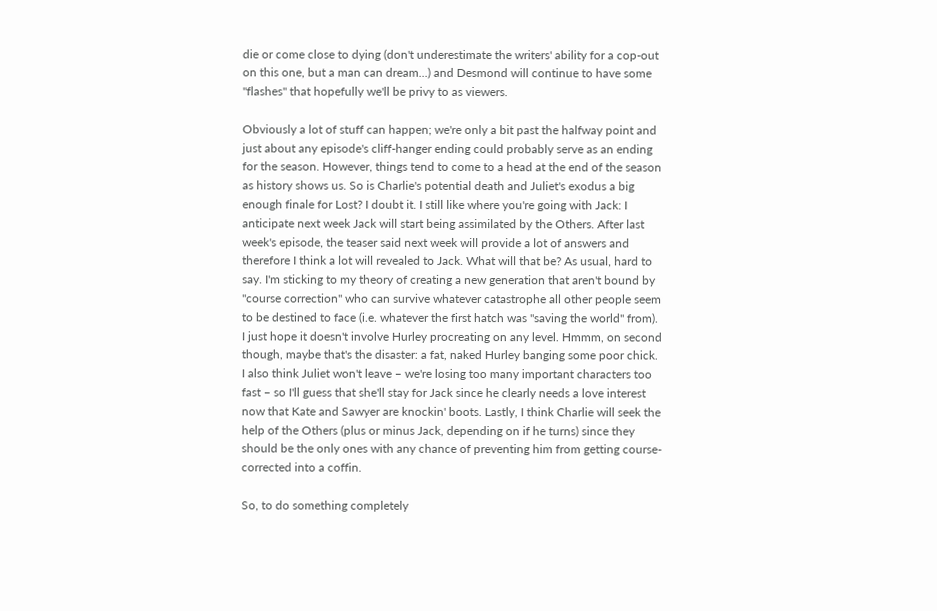die or come close to dying (don't underestimate the writers' ability for a cop-out on this one, but a man can dream...) and Desmond will continue to have some "flashes" that hopefully we'll be privy to as viewers.

Obviously a lot of stuff can happen; we're only a bit past the halfway point and just about any episode's cliff-hanger ending could probably serve as an ending for the season. However, things tend to come to a head at the end of the season as history shows us. So is Charlie's potential death and Juliet's exodus a big enough finale for Lost? I doubt it. I still like where you're going with Jack: I anticipate next week Jack will start being assimilated by the Others. After last week's episode, the teaser said next week will provide a lot of answers and therefore I think a lot will revealed to Jack. What will that be? As usual, hard to say. I'm sticking to my theory of creating a new generation that aren't bound by "course correction" who can survive whatever catastrophe all other people seem to be destined to face (i.e. whatever the first hatch was "saving the world" from). I just hope it doesn't involve Hurley procreating on any level. Hmmm, on second though, maybe that's the disaster: a fat, naked Hurley banging some poor chick. I also think Juliet won't leave – we're losing too many important characters too fast – so I'll guess that she'll stay for Jack since he clearly needs a love interest now that Kate and Sawyer are knockin' boots. Lastly, I think Charlie will seek the help of the Others (plus or minus Jack, depending on if he turns) since they should be the only ones with any chance of preventing him from getting course-corrected into a coffin.

So, to do something completely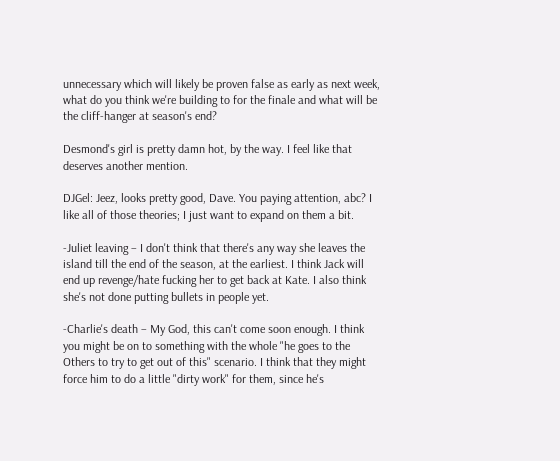unnecessary which will likely be proven false as early as next week, what do you think we're building to for the finale and what will be the cliff-hanger at season's end?

Desmond's girl is pretty damn hot, by the way. I feel like that deserves another mention.

DJGel: Jeez, looks pretty good, Dave. You paying attention, abc? I like all of those theories; I just want to expand on them a bit.

-Juliet leaving – I don't think that there's any way she leaves the island till the end of the season, at the earliest. I think Jack will end up revenge/hate fucking her to get back at Kate. I also think she's not done putting bullets in people yet.

-Charlie's death – My God, this can't come soon enough. I think you might be on to something with the whole "he goes to the Others to try to get out of this" scenario. I think that they might force him to do a little "dirty work" for them, since he's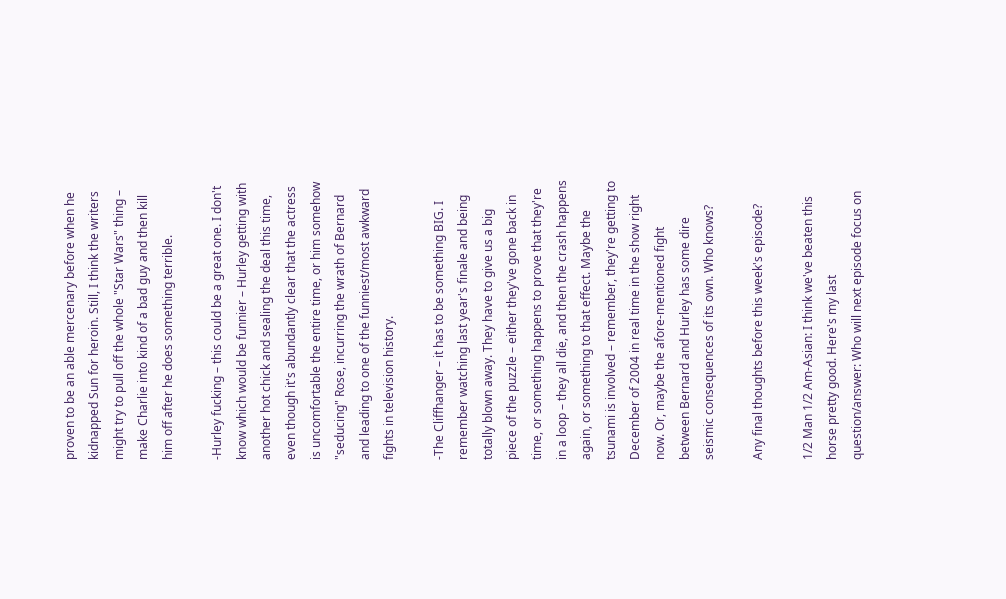proven to be an able mercenary before when he kidnapped Sun for heroin. Still, I think the writers might try to pull off the whole "Star Wars" thing – make Charlie into kind of a bad guy and then kill him off after he does something terrible.

-Hurley fucking – this could be a great one. I don't know which would be funnier – Hurley getting with another hot chick and sealing the deal this time, even though it's abundantly clear that the actress is uncomfortable the entire time, or him somehow "seducing" Rose, incurring the wrath of Bernard and leading to one of the funniest/most awkward fights in television history.

-The Cliffhanger – it has to be something BIG. I remember watching last year's finale and being totally blown away. They have to give us a big piece of the puzzle – either they've gone back in time, or something happens to prove that they're in a loop – they all die, and then the crash happens again, or something to that effect. Maybe the tsunami is involved – remember, they're getting to December of 2004 in real time in the show right now. Or, maybe the afore-mentioned fight between Bernard and Hurley has some dire seismic consequences of its own. Who knows?

Any final thoughts before this week's episode?

1/2 Man 1/2 Am-Asian: I think we've beaten this horse pretty good. Here's my last question/answer: Who will next episode focus on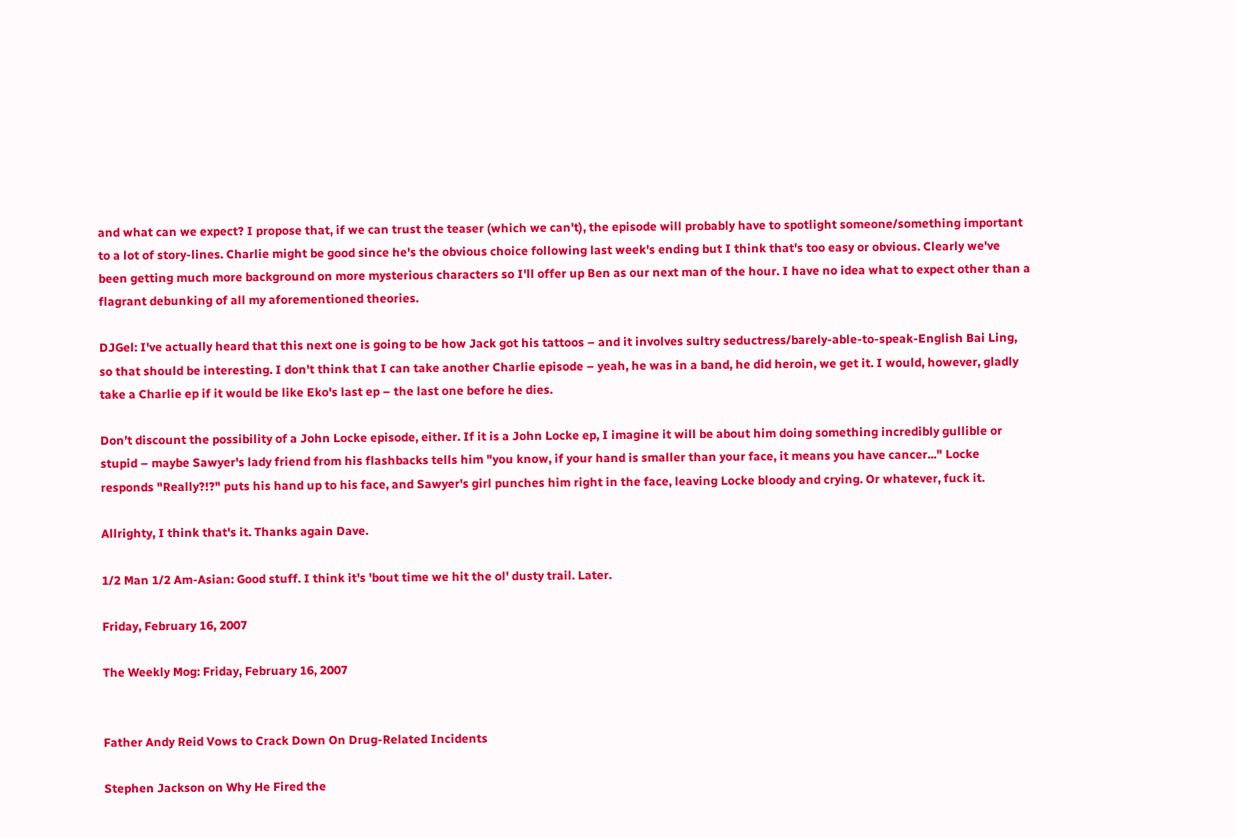and what can we expect? I propose that, if we can trust the teaser (which we can't), the episode will probably have to spotlight someone/something important to a lot of story-lines. Charlie might be good since he's the obvious choice following last week's ending but I think that's too easy or obvious. Clearly we've been getting much more background on more mysterious characters so I'll offer up Ben as our next man of the hour. I have no idea what to expect other than a flagrant debunking of all my aforementioned theories.

DJGel: I've actually heard that this next one is going to be how Jack got his tattoos – and it involves sultry seductress/barely-able-to-speak-English Bai Ling, so that should be interesting. I don't think that I can take another Charlie episode – yeah, he was in a band, he did heroin, we get it. I would, however, gladly take a Charlie ep if it would be like Eko's last ep – the last one before he dies.

Don’t discount the possibility of a John Locke episode, either. If it is a John Locke ep, I imagine it will be about him doing something incredibly gullible or stupid – maybe Sawyer's lady friend from his flashbacks tells him "you know, if your hand is smaller than your face, it means you have cancer..." Locke responds "Really?!?" puts his hand up to his face, and Sawyer's girl punches him right in the face, leaving Locke bloody and crying. Or whatever, fuck it.

Allrighty, I think that's it. Thanks again Dave.

1/2 Man 1/2 Am-Asian: Good stuff. I think it's 'bout time we hit the ol' dusty trail. Later.

Friday, February 16, 2007

The Weekly Mog: Friday, February 16, 2007


Father Andy Reid Vows to Crack Down On Drug-Related Incidents

Stephen Jackson on Why He Fired the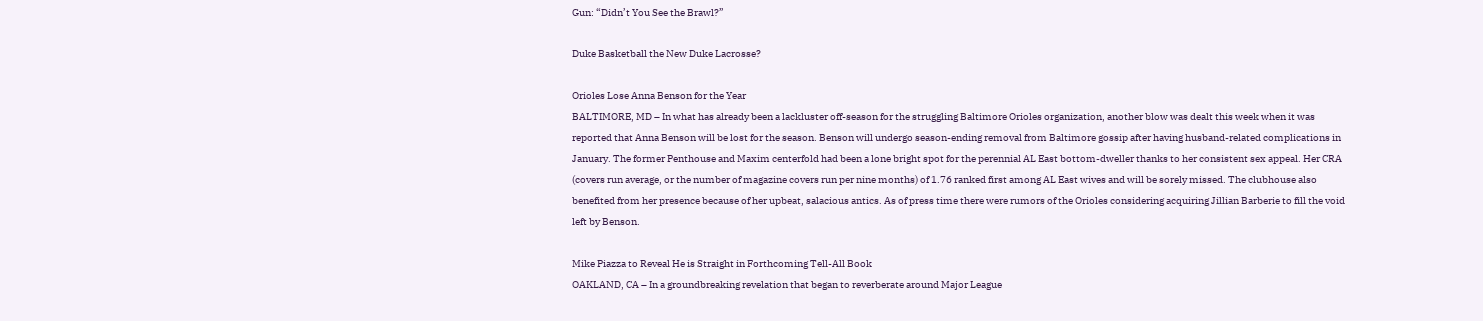Gun: “Didn’t You See the Brawl?”

Duke Basketball the New Duke Lacrosse?

Orioles Lose Anna Benson for the Year
BALTIMORE, MD – In what has already been a lackluster off-season for the struggling Baltimore Orioles organization, another blow was dealt this week when it was reported that Anna Benson will be lost for the season. Benson will undergo season-ending removal from Baltimore gossip after having husband-related complications in January. The former Penthouse and Maxim centerfold had been a lone bright spot for the perennial AL East bottom-dweller thanks to her consistent sex appeal. Her CRA (covers run average, or the number of magazine covers run per nine months) of 1.76 ranked first among AL East wives and will be sorely missed. The clubhouse also benefited from her presence because of her upbeat, salacious antics. As of press time there were rumors of the Orioles considering acquiring Jillian Barberie to fill the void left by Benson.

Mike Piazza to Reveal He is Straight in Forthcoming Tell-All Book
OAKLAND, CA – In a groundbreaking revelation that began to reverberate around Major League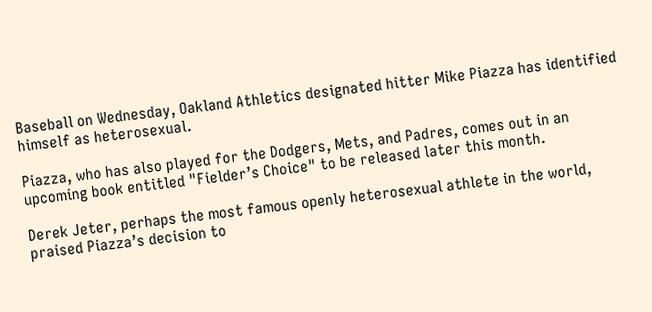Baseball on Wednesday, Oakland Athletics designated hitter Mike Piazza has identified himself as heterosexual.

Piazza, who has also played for the Dodgers, Mets, and Padres, comes out in an upcoming book entitled "Fielder’s Choice" to be released later this month.

Derek Jeter, perhaps the most famous openly heterosexual athlete in the world, praised Piazza’s decision to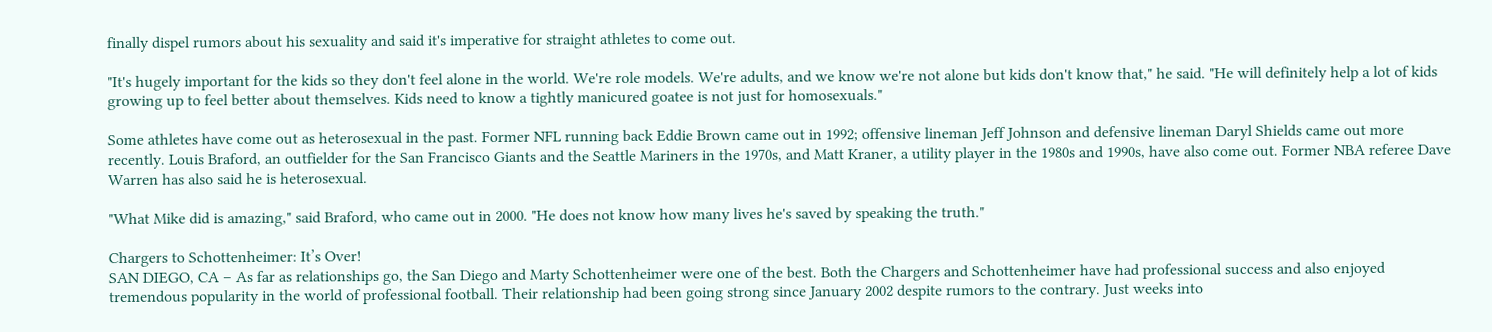finally dispel rumors about his sexuality and said it's imperative for straight athletes to come out.

"It's hugely important for the kids so they don't feel alone in the world. We're role models. We're adults, and we know we're not alone but kids don't know that," he said. "He will definitely help a lot of kids growing up to feel better about themselves. Kids need to know a tightly manicured goatee is not just for homosexuals."

Some athletes have come out as heterosexual in the past. Former NFL running back Eddie Brown came out in 1992; offensive lineman Jeff Johnson and defensive lineman Daryl Shields came out more recently. Louis Braford, an outfielder for the San Francisco Giants and the Seattle Mariners in the 1970s, and Matt Kraner, a utility player in the 1980s and 1990s, have also come out. Former NBA referee Dave Warren has also said he is heterosexual.

"What Mike did is amazing," said Braford, who came out in 2000. "He does not know how many lives he's saved by speaking the truth."

Chargers to Schottenheimer: It’s Over!
SAN DIEGO, CA – As far as relationships go, the San Diego and Marty Schottenheimer were one of the best. Both the Chargers and Schottenheimer have had professional success and also enjoyed tremendous popularity in the world of professional football. Their relationship had been going strong since January 2002 despite rumors to the contrary. Just weeks into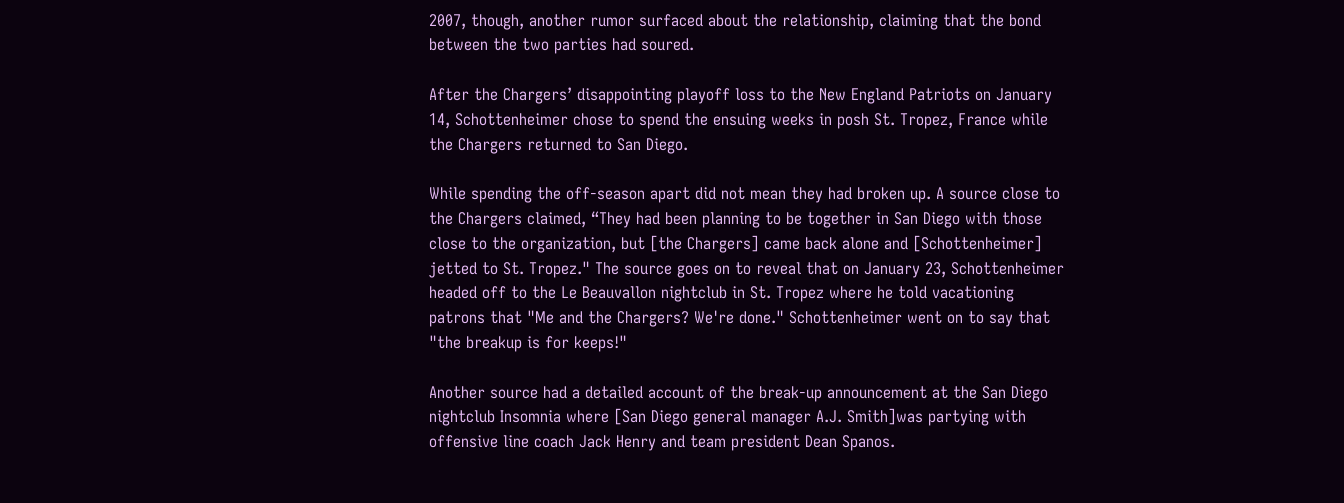2007, though, another rumor surfaced about the relationship, claiming that the bond between the two parties had soured.

After the Chargers’ disappointing playoff loss to the New England Patriots on January 14, Schottenheimer chose to spend the ensuing weeks in posh St. Tropez, France while the Chargers returned to San Diego.

While spending the off-season apart did not mean they had broken up. A source close to the Chargers claimed, “They had been planning to be together in San Diego with those close to the organization, but [the Chargers] came back alone and [Schottenheimer] jetted to St. Tropez." The source goes on to reveal that on January 23, Schottenheimer headed off to the Le Beauvallon nightclub in St. Tropez where he told vacationing patrons that "Me and the Chargers? We're done." Schottenheimer went on to say that "the breakup is for keeps!"

Another source had a detailed account of the break-up announcement at the San Diego nightclub Insomnia where [San Diego general manager A.J. Smith]was partying with offensive line coach Jack Henry and team president Dean Spanos.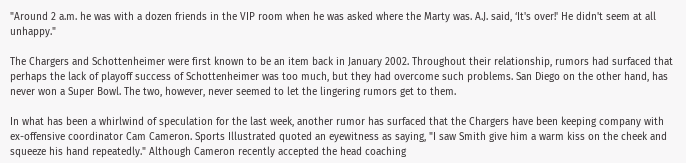"Around 2 a.m. he was with a dozen friends in the VIP room when he was asked where the Marty was. A.J. said, ‘It's over!' He didn't seem at all unhappy."

The Chargers and Schottenheimer were first known to be an item back in January 2002. Throughout their relationship, rumors had surfaced that perhaps the lack of playoff success of Schottenheimer was too much, but they had overcome such problems. San Diego on the other hand, has never won a Super Bowl. The two, however, never seemed to let the lingering rumors get to them.

In what has been a whirlwind of speculation for the last week, another rumor has surfaced that the Chargers have been keeping company with ex-offensive coordinator Cam Cameron. Sports Illustrated quoted an eyewitness as saying, "I saw Smith give him a warm kiss on the cheek and squeeze his hand repeatedly." Although Cameron recently accepted the head coaching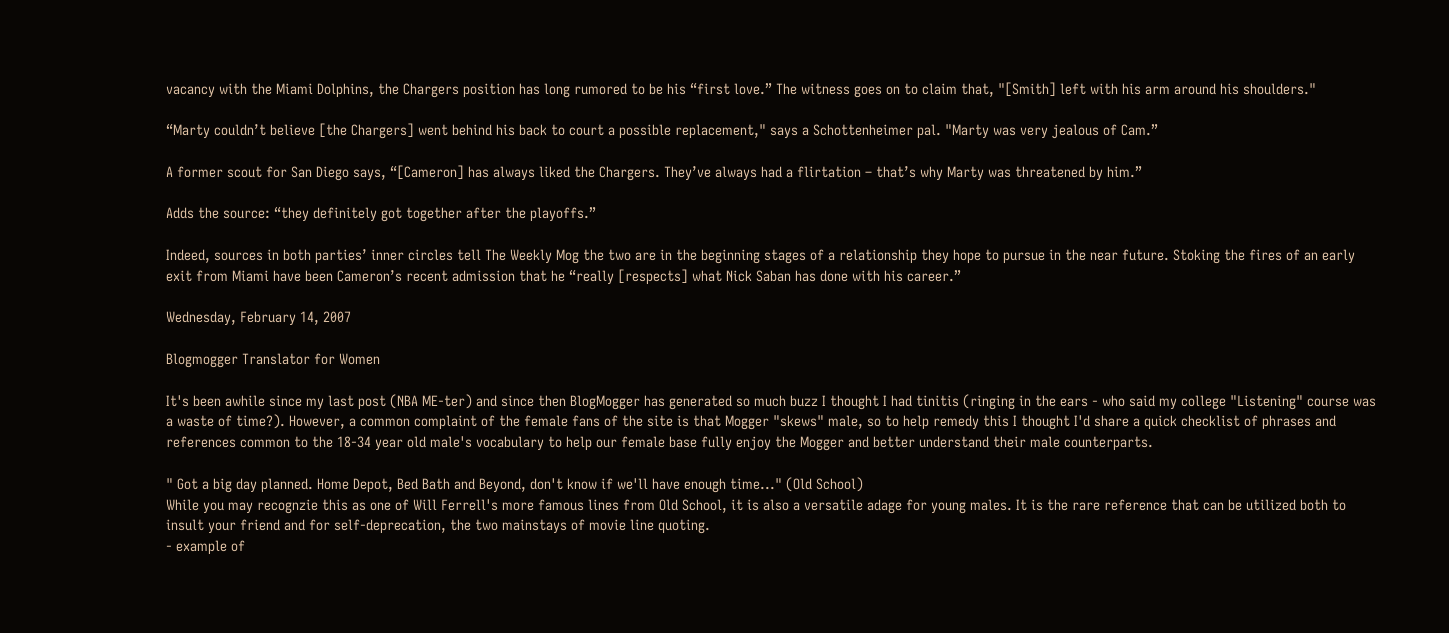vacancy with the Miami Dolphins, the Chargers position has long rumored to be his “first love.” The witness goes on to claim that, "[Smith] left with his arm around his shoulders."

“Marty couldn’t believe [the Chargers] went behind his back to court a possible replacement," says a Schottenheimer pal. "Marty was very jealous of Cam.”

A former scout for San Diego says, “[Cameron] has always liked the Chargers. They’ve always had a flirtation – that’s why Marty was threatened by him.”

Adds the source: “they definitely got together after the playoffs.”

Indeed, sources in both parties’ inner circles tell The Weekly Mog the two are in the beginning stages of a relationship they hope to pursue in the near future. Stoking the fires of an early exit from Miami have been Cameron’s recent admission that he “really [respects] what Nick Saban has done with his career.”

Wednesday, February 14, 2007

Blogmogger Translator for Women

It's been awhile since my last post (NBA ME-ter) and since then BlogMogger has generated so much buzz I thought I had tinitis (ringing in the ears - who said my college "Listening" course was a waste of time?). However, a common complaint of the female fans of the site is that Mogger "skews" male, so to help remedy this I thought I'd share a quick checklist of phrases and references common to the 18-34 year old male's vocabulary to help our female base fully enjoy the Mogger and better understand their male counterparts.

" Got a big day planned. Home Depot, Bed Bath and Beyond, don't know if we'll have enough time..." (Old School)
While you may recognzie this as one of Will Ferrell's more famous lines from Old School, it is also a versatile adage for young males. It is the rare reference that can be utilized both to insult your friend and for self-deprecation, the two mainstays of movie line quoting.
- example of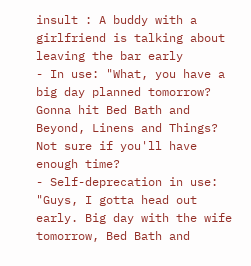insult : A buddy with a girlfriend is talking about leaving the bar early
- In use: "What, you have a big day planned tomorrow? Gonna hit Bed Bath and Beyond, Linens and Things? Not sure if you'll have enough time?
- Self-deprecation in use: "Guys, I gotta head out early. Big day with the wife tomorrow, Bed Bath and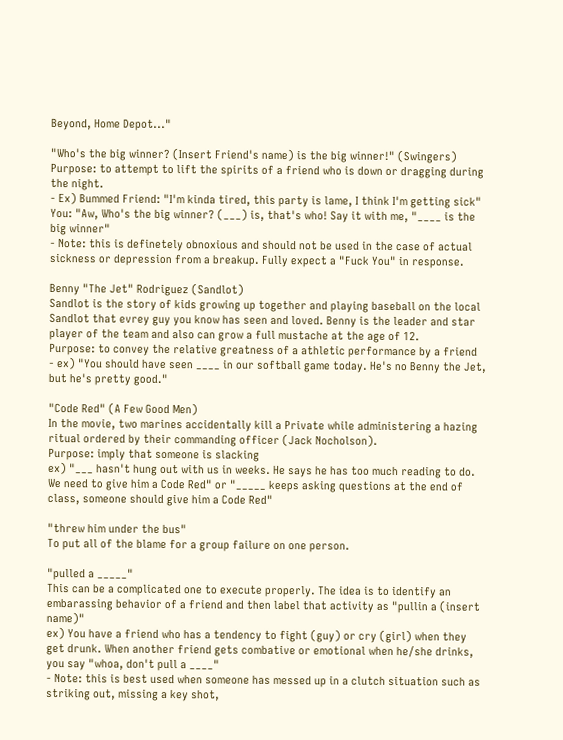Beyond, Home Depot..."

"Who's the big winner? (Insert Friend's name) is the big winner!" (Swingers)
Purpose: to attempt to lift the spirits of a friend who is down or dragging during the night.
- Ex) Bummed Friend: "I'm kinda tired, this party is lame, I think I'm getting sick"
You: "Aw, Who's the big winner? (___) is, that's who! Say it with me, "____ is the big winner"
- Note: this is definetely obnoxious and should not be used in the case of actual sickness or depression from a breakup. Fully expect a "Fuck You" in response.

Benny "The Jet" Rodriguez (Sandlot)
Sandlot is the story of kids growing up together and playing baseball on the local Sandlot that evrey guy you know has seen and loved. Benny is the leader and star player of the team and also can grow a full mustache at the age of 12.
Purpose: to convey the relative greatness of a athletic performance by a friend
- ex) "You should have seen ____ in our softball game today. He's no Benny the Jet, but he's pretty good."

"Code Red" (A Few Good Men)
In the movie, two marines accidentally kill a Private while administering a hazing ritual ordered by their commanding officer (Jack Nocholson).
Purpose: imply that someone is slacking
ex) "___ hasn't hung out with us in weeks. He says he has too much reading to do. We need to give him a Code Red" or "_____ keeps asking questions at the end of class, someone should give him a Code Red"

"threw him under the bus"
To put all of the blame for a group failure on one person.

"pulled a _____"
This can be a complicated one to execute properly. The idea is to identify an embarassing behavior of a friend and then label that activity as "pullin a (insert name)"
ex) You have a friend who has a tendency to fight (guy) or cry (girl) when they get drunk. When another friend gets combative or emotional when he/she drinks, you say "whoa, don't pull a ____"
- Note: this is best used when someone has messed up in a clutch situation such as striking out, missing a key shot,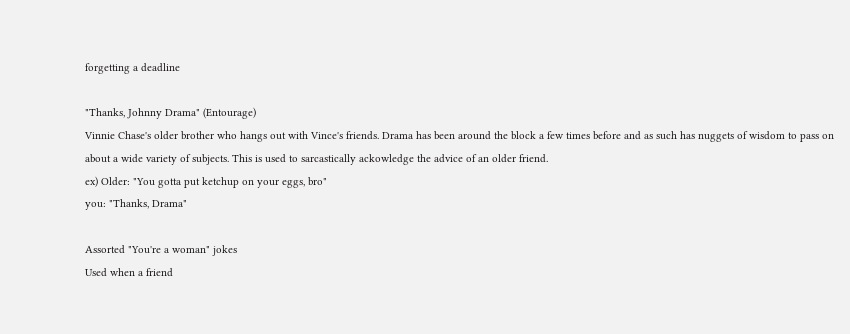forgetting a deadline

"Thanks, Johnny Drama" (Entourage)
Vinnie Chase's older brother who hangs out with Vince's friends. Drama has been around the block a few times before and as such has nuggets of wisdom to pass on about a wide variety of subjects. This is used to sarcastically ackowledge the advice of an older friend.
ex) Older: "You gotta put ketchup on your eggs, bro"
you: "Thanks, Drama"

Assorted "You're a woman" jokes
Used when a friend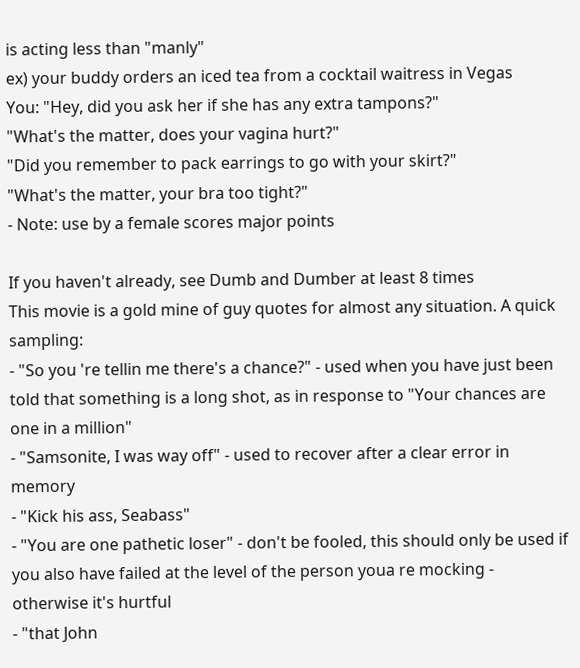is acting less than "manly"
ex) your buddy orders an iced tea from a cocktail waitress in Vegas
You: "Hey, did you ask her if she has any extra tampons?"
"What's the matter, does your vagina hurt?"
"Did you remember to pack earrings to go with your skirt?"
"What's the matter, your bra too tight?"
- Note: use by a female scores major points

If you haven't already, see Dumb and Dumber at least 8 times
This movie is a gold mine of guy quotes for almost any situation. A quick sampling:
- "So you 're tellin me there's a chance?" - used when you have just been told that something is a long shot, as in response to "Your chances are one in a million"
- "Samsonite, I was way off" - used to recover after a clear error in memory
- "Kick his ass, Seabass"
- "You are one pathetic loser" - don't be fooled, this should only be used if you also have failed at the level of the person youa re mocking - otherwise it's hurtful
- "that John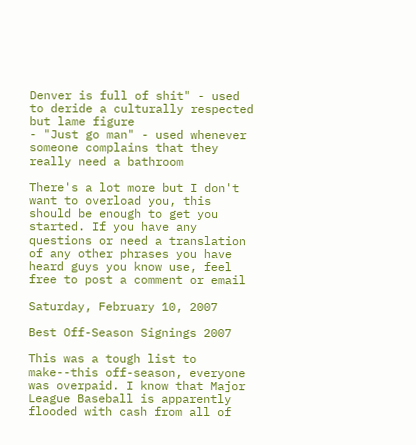Denver is full of shit" - used to deride a culturally respected but lame figure
- "Just go man" - used whenever someone complains that they really need a bathroom

There's a lot more but I don't want to overload you, this should be enough to get you started. If you have any questions or need a translation of any other phrases you have heard guys you know use, feel free to post a comment or email

Saturday, February 10, 2007

Best Off-Season Signings 2007

This was a tough list to make--this off-season, everyone was overpaid. I know that Major League Baseball is apparently flooded with cash from all of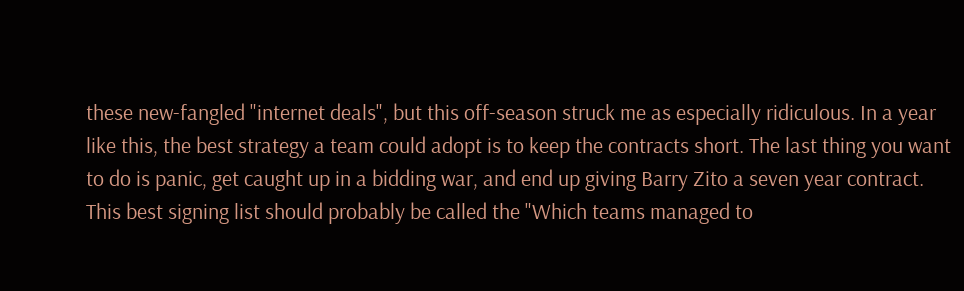these new-fangled "internet deals", but this off-season struck me as especially ridiculous. In a year like this, the best strategy a team could adopt is to keep the contracts short. The last thing you want to do is panic, get caught up in a bidding war, and end up giving Barry Zito a seven year contract. This best signing list should probably be called the "Which teams managed to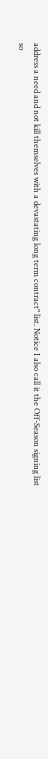address a need and not kill themselves with a devastating long term contract" list. Notice I also call it the Off-Season signing list so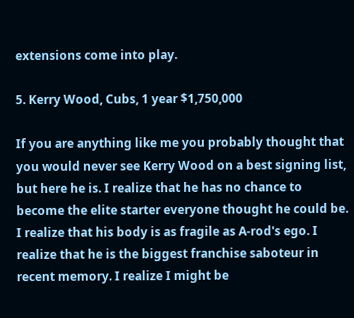extensions come into play.

5. Kerry Wood, Cubs, 1 year $1,750,000

If you are anything like me you probably thought that you would never see Kerry Wood on a best signing list, but here he is. I realize that he has no chance to become the elite starter everyone thought he could be. I realize that his body is as fragile as A-rod's ego. I realize that he is the biggest franchise saboteur in recent memory. I realize I might be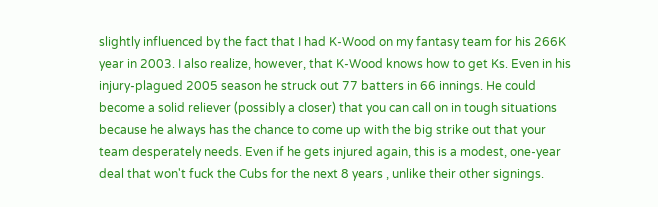slightly influenced by the fact that I had K-Wood on my fantasy team for his 266K year in 2003. I also realize, however, that K-Wood knows how to get Ks. Even in his injury-plagued 2005 season he struck out 77 batters in 66 innings. He could become a solid reliever (possibly a closer) that you can call on in tough situations because he always has the chance to come up with the big strike out that your team desperately needs. Even if he gets injured again, this is a modest, one-year deal that won't fuck the Cubs for the next 8 years , unlike their other signings.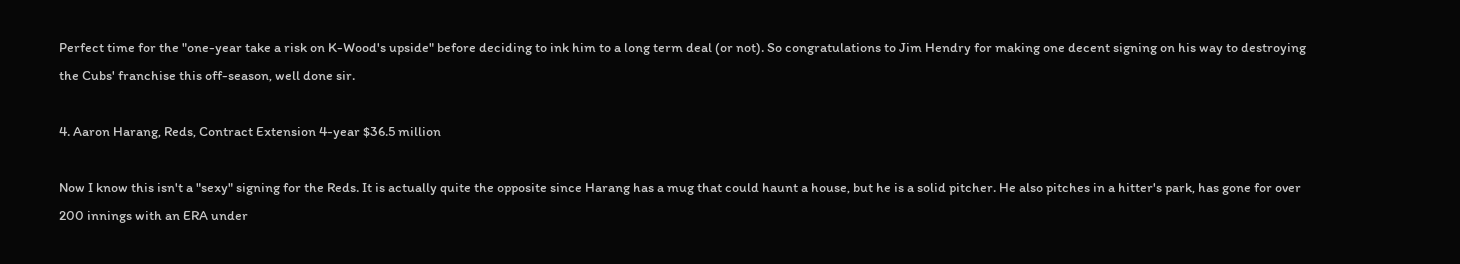Perfect time for the "one-year take a risk on K-Wood's upside" before deciding to ink him to a long term deal (or not). So congratulations to Jim Hendry for making one decent signing on his way to destroying the Cubs' franchise this off-season, well done sir.

4. Aaron Harang, Reds, Contract Extension 4-year $36.5 million

Now I know this isn't a "sexy" signing for the Reds. It is actually quite the opposite since Harang has a mug that could haunt a house, but he is a solid pitcher. He also pitches in a hitter's park, has gone for over 200 innings with an ERA under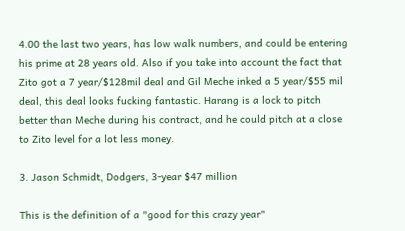4.00 the last two years, has low walk numbers, and could be entering his prime at 28 years old. Also if you take into account the fact that Zito got a 7 year/$128mil deal and Gil Meche inked a 5 year/$55 mil deal, this deal looks fucking fantastic. Harang is a lock to pitch better than Meche during his contract, and he could pitch at a close to Zito level for a lot less money.

3. Jason Schmidt, Dodgers, 3-year $47 million

This is the definition of a "good for this crazy year"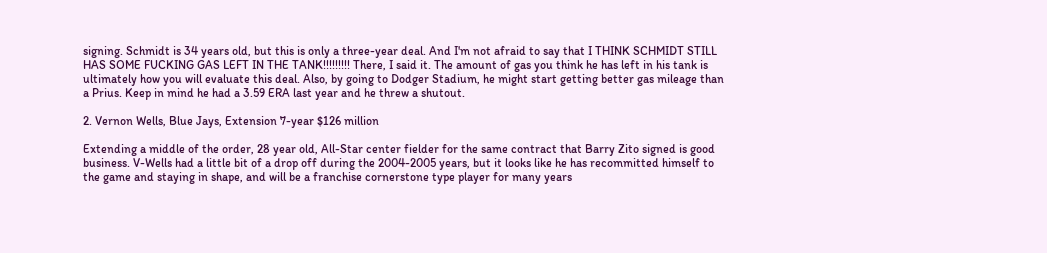signing. Schmidt is 34 years old, but this is only a three-year deal. And I'm not afraid to say that I THINK SCHMIDT STILL HAS SOME FUCKING GAS LEFT IN THE TANK!!!!!!!!! There, I said it. The amount of gas you think he has left in his tank is ultimately how you will evaluate this deal. Also, by going to Dodger Stadium, he might start getting better gas mileage than a Prius. Keep in mind he had a 3.59 ERA last year and he threw a shutout.

2. Vernon Wells, Blue Jays, Extension 7-year $126 million

Extending a middle of the order, 28 year old, All-Star center fielder for the same contract that Barry Zito signed is good business. V-Wells had a little bit of a drop off during the 2004-2005 years, but it looks like he has recommitted himself to the game and staying in shape, and will be a franchise cornerstone type player for many years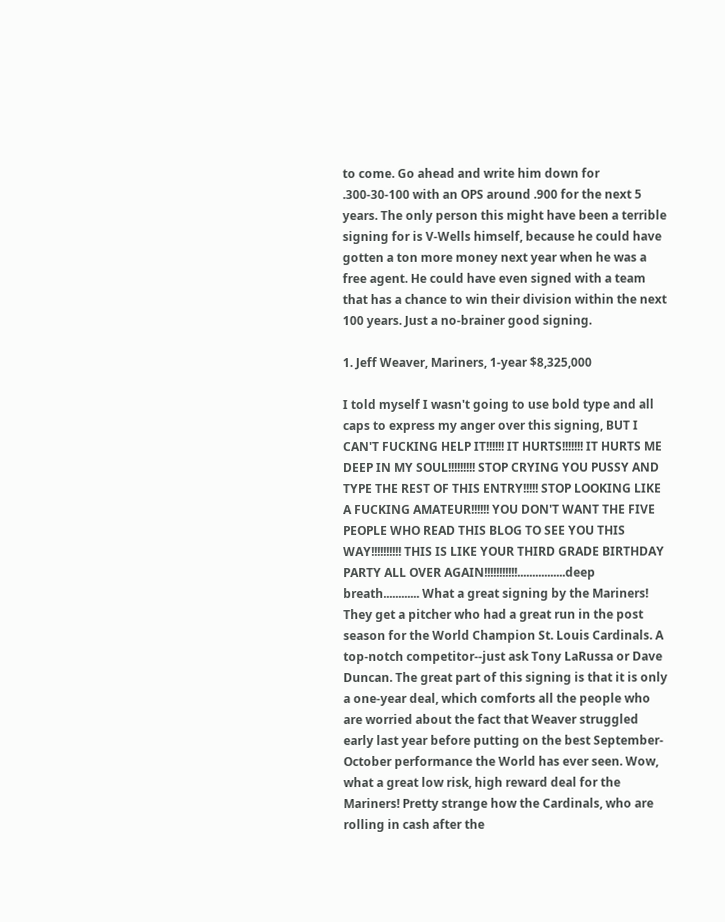to come. Go ahead and write him down for .300-30-100 with an OPS around .900 for the next 5 years. The only person this might have been a terrible signing for is V-Wells himself, because he could have gotten a ton more money next year when he was a free agent. He could have even signed with a team that has a chance to win their division within the next 100 years. Just a no-brainer good signing.

1. Jeff Weaver, Mariners, 1-year $8,325,000

I told myself I wasn't going to use bold type and all caps to express my anger over this signing, BUT I CAN'T FUCKING HELP IT!!!!!! IT HURTS!!!!!!! IT HURTS ME DEEP IN MY SOUL!!!!!!!!! STOP CRYING YOU PUSSY AND TYPE THE REST OF THIS ENTRY!!!!! STOP LOOKING LIKE A FUCKING AMATEUR!!!!!! YOU DON'T WANT THE FIVE PEOPLE WHO READ THIS BLOG TO SEE YOU THIS WAY!!!!!!!!!! THIS IS LIKE YOUR THIRD GRADE BIRTHDAY PARTY ALL OVER AGAIN!!!!!!!!!!!................deep breath............ What a great signing by the Mariners! They get a pitcher who had a great run in the post season for the World Champion St. Louis Cardinals. A top-notch competitor--just ask Tony LaRussa or Dave Duncan. The great part of this signing is that it is only a one-year deal, which comforts all the people who are worried about the fact that Weaver struggled early last year before putting on the best September-October performance the World has ever seen. Wow, what a great low risk, high reward deal for the Mariners! Pretty strange how the Cardinals, who are rolling in cash after the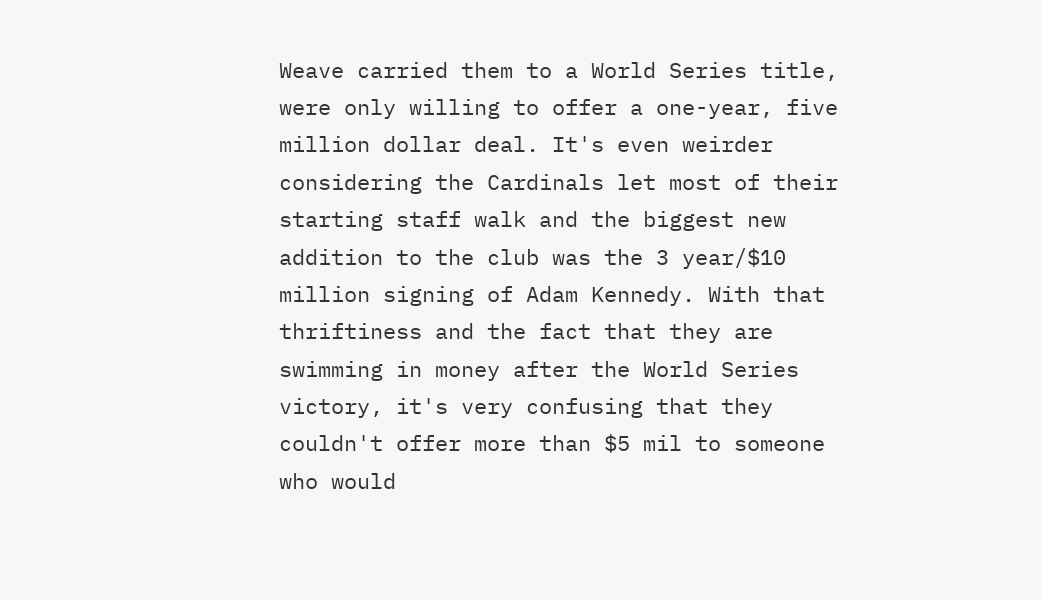Weave carried them to a World Series title, were only willing to offer a one-year, five million dollar deal. It's even weirder considering the Cardinals let most of their starting staff walk and the biggest new addition to the club was the 3 year/$10 million signing of Adam Kennedy. With that thriftiness and the fact that they are swimming in money after the World Series victory, it's very confusing that they couldn't offer more than $5 mil to someone who would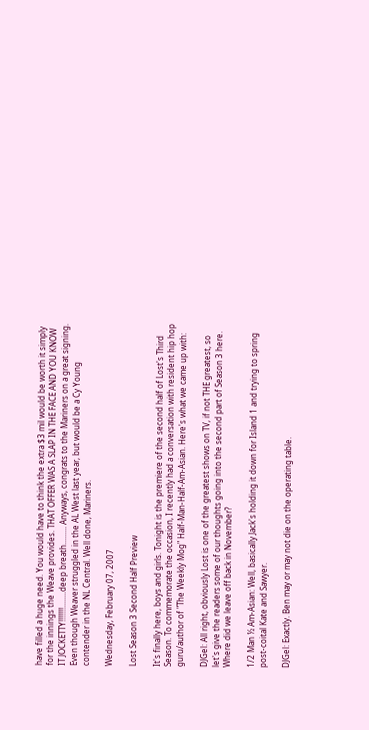have filled a huge need. You would have to think the extra $3 mil would be worth it simply for the innings the Weave provides. THAT OFFER WAS A SLAP IN THE FACE AND YOU KNOW IT JOCKETTY!!!!!!!........deep breath......... Anyways, congrats to the Mariners on a great signing. Even though Weaver struggled in the AL West last year, but would be a Cy Young contender in the NL Central. Well done, Mariners.

Wednesday, February 07, 2007

Lost Season 3 Second Half Preview

It's finally here, boys and girls. Tonight is the premiere of the second half of Lost's Third Season. To commemorate the occasion, I recently had a conversation with resident hip hop guru/author of "The Weekly Mog" Half-Man-Half-Am-Asian. Here's what we came up with:

DJGel: All right, obviously Lost is one of the greatest shows on TV, if not THE greatest, so let's give the readers some of our thoughts going into the second part of Season 3 here. Where did we leave off back in November?

1/2 Man ½ Am-Asian: Well, basically Jack's holding it down for Island 1 and trying to spring post-coital Kate and Sawyer.

DJGel: Exactly. Ben may or may not die on the operating table.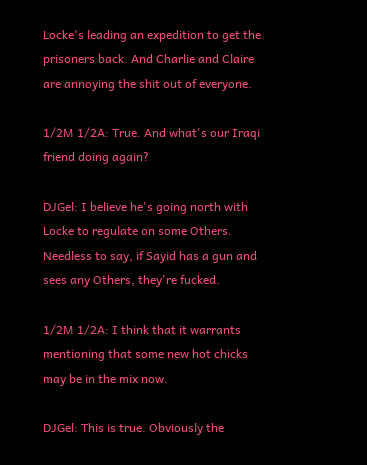Locke's leading an expedition to get the prisoners back. And Charlie and Claire are annoying the shit out of everyone.

1/2M 1/2A: True. And what's our Iraqi friend doing again?

DJGel: I believe he's going north with Locke to regulate on some Others. Needless to say, if Sayid has a gun and sees any Others, they're fucked.

1/2M 1/2A: I think that it warrants mentioning that some new hot chicks may be in the mix now.

DJGel: This is true. Obviously the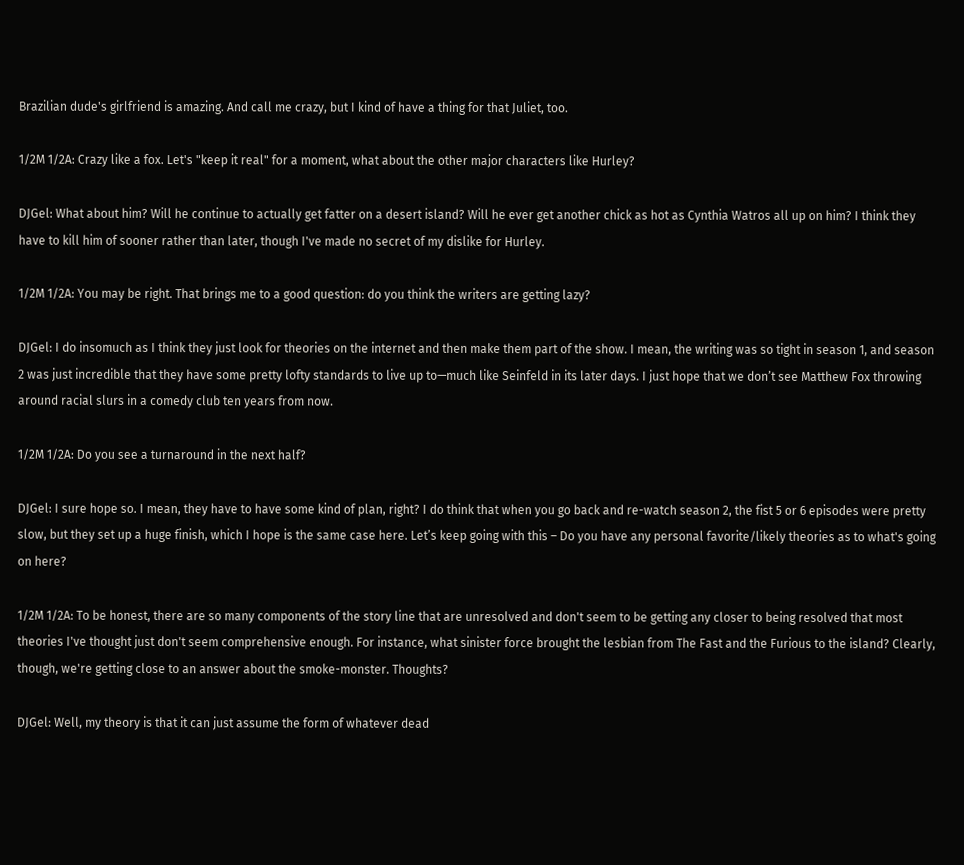Brazilian dude's girlfriend is amazing. And call me crazy, but I kind of have a thing for that Juliet, too.

1/2M 1/2A: Crazy like a fox. Let's "keep it real" for a moment, what about the other major characters like Hurley?

DJGel: What about him? Will he continue to actually get fatter on a desert island? Will he ever get another chick as hot as Cynthia Watros all up on him? I think they have to kill him of sooner rather than later, though I've made no secret of my dislike for Hurley.

1/2M 1/2A: You may be right. That brings me to a good question: do you think the writers are getting lazy?

DJGel: I do insomuch as I think they just look for theories on the internet and then make them part of the show. I mean, the writing was so tight in season 1, and season 2 was just incredible that they have some pretty lofty standards to live up to—much like Seinfeld in its later days. I just hope that we don’t see Matthew Fox throwing around racial slurs in a comedy club ten years from now.

1/2M 1/2A: Do you see a turnaround in the next half?

DJGel: I sure hope so. I mean, they have to have some kind of plan, right? I do think that when you go back and re-watch season 2, the fist 5 or 6 episodes were pretty slow, but they set up a huge finish, which I hope is the same case here. Let’s keep going with this – Do you have any personal favorite/likely theories as to what's going on here?

1/2M 1/2A: To be honest, there are so many components of the story line that are unresolved and don't seem to be getting any closer to being resolved that most theories I've thought just don't seem comprehensive enough. For instance, what sinister force brought the lesbian from The Fast and the Furious to the island? Clearly, though, we're getting close to an answer about the smoke-monster. Thoughts?

DJGel: Well, my theory is that it can just assume the form of whatever dead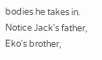bodies he takes in. Notice Jack's father, Eko's brother,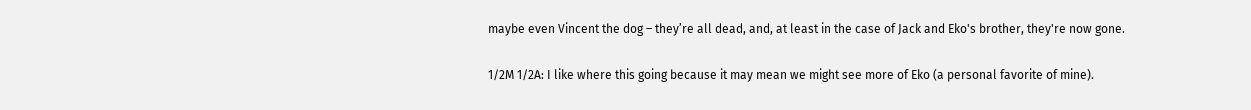maybe even Vincent the dog – they’re all dead, and, at least in the case of Jack and Eko's brother, they're now gone.

1/2M 1/2A: I like where this going because it may mean we might see more of Eko (a personal favorite of mine).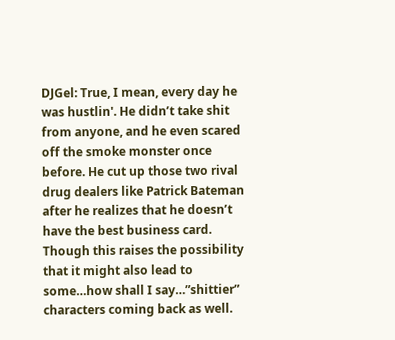DJGel: True, I mean, every day he was hustlin'. He didn’t take shit from anyone, and he even scared off the smoke monster once before. He cut up those two rival drug dealers like Patrick Bateman after he realizes that he doesn’t have the best business card. Though this raises the possibility that it might also lead to some…how shall I say…”shittier” characters coming back as well.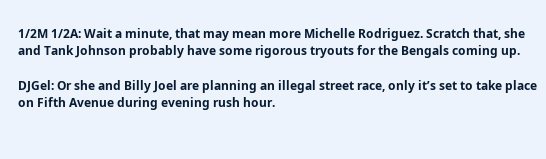1/2M 1/2A: Wait a minute, that may mean more Michelle Rodriguez. Scratch that, she and Tank Johnson probably have some rigorous tryouts for the Bengals coming up.

DJGel: Or she and Billy Joel are planning an illegal street race, only it’s set to take place on Fifth Avenue during evening rush hour.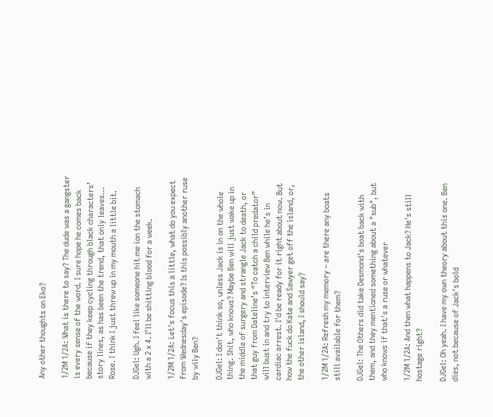Any other thoughts on Eko?

1/2M 1/2A: What is there to say? The dude was a gangster is every sense of the word. I sure hope he comes back because if they keep cycling through black characters’ story lines, as has been the trend, that only leaves… Rose. I think I just threw up in my mouth a little bit.

DJGel: Ugh. I feel like someone hit me ion the stomach with a 2 x 4. I’ll be shitting blood for a week.

1/2M 1/2A: Let's focus this a little, what do you expect from Wednesday's episode? Is this possibly another ruse by wily Ben?

DJGel: I don't think so, unless Jack is in on the whole thing. Shit, who knows? Maybe Ben will just wake up in the middle of surgery and strangle Jack to death, or that guy from Dateline’s “To catch a child predator” will bust in and try to interview Ben while he’s in cardiac arrest. I'd be ready for it right about now. But how the fuck do Kate and Sawyer get off the island, or, the other island, I should say?

1/2M 1/2A: Refresh my memory – are there any boats still available for them?

DJGel: The Others did take Desmond's boat back with them, and they mentioned something about a "sub", but who knows if that's a ruse or whatever

1/2M 1/2A: And then what happens to Jack? He's still hostage right?

DJGel: Oh yeah. I have my own theory about this one. Ben dies, not because of Jack's bold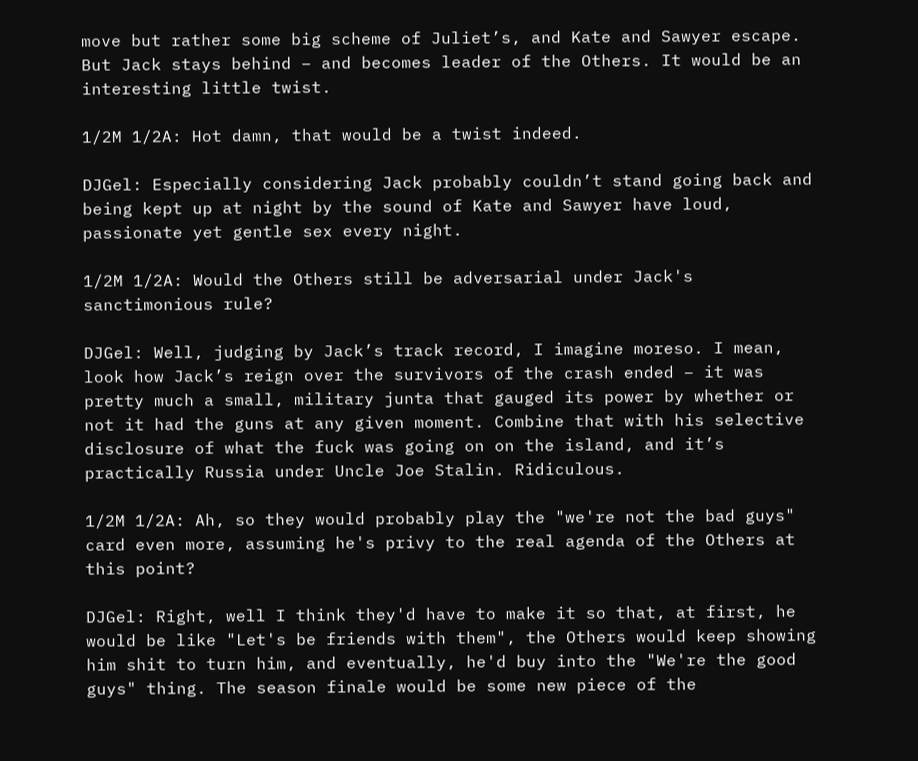move but rather some big scheme of Juliet’s, and Kate and Sawyer escape. But Jack stays behind – and becomes leader of the Others. It would be an interesting little twist.

1/2M 1/2A: Hot damn, that would be a twist indeed.

DJGel: Especially considering Jack probably couldn’t stand going back and being kept up at night by the sound of Kate and Sawyer have loud, passionate yet gentle sex every night.

1/2M 1/2A: Would the Others still be adversarial under Jack's sanctimonious rule?

DJGel: Well, judging by Jack’s track record, I imagine moreso. I mean, look how Jack’s reign over the survivors of the crash ended – it was pretty much a small, military junta that gauged its power by whether or not it had the guns at any given moment. Combine that with his selective disclosure of what the fuck was going on on the island, and it’s practically Russia under Uncle Joe Stalin. Ridiculous.

1/2M 1/2A: Ah, so they would probably play the "we're not the bad guys" card even more, assuming he's privy to the real agenda of the Others at this point?

DJGel: Right, well I think they'd have to make it so that, at first, he would be like "Let's be friends with them", the Others would keep showing him shit to turn him, and eventually, he'd buy into the "We're the good guys" thing. The season finale would be some new piece of the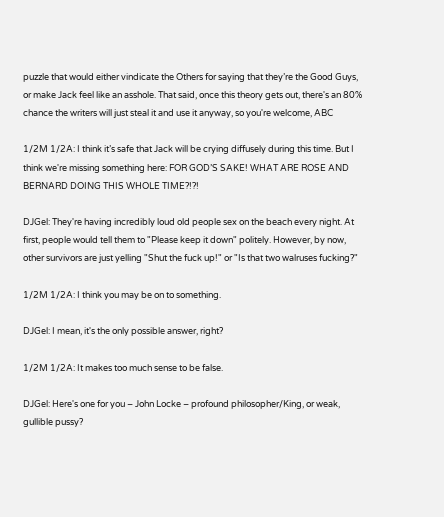puzzle that would either vindicate the Others for saying that they’re the Good Guys, or make Jack feel like an asshole. That said, once this theory gets out, there's an 80% chance the writers will just steal it and use it anyway, so you're welcome, ABC

1/2M 1/2A: I think it’s safe that Jack will be crying diffusely during this time. But I think we're missing something here: FOR GOD’S SAKE! WHAT ARE ROSE AND BERNARD DOING THIS WHOLE TIME?!?!

DJGel: They're having incredibly loud old people sex on the beach every night. At first, people would tell them to "Please keep it down" politely. However, by now, other survivors are just yelling "Shut the fuck up!" or "Is that two walruses fucking?"

1/2M 1/2A: I think you may be on to something.

DJGel: I mean, it's the only possible answer, right?

1/2M 1/2A: It makes too much sense to be false.

DJGel: Here's one for you – John Locke – profound philosopher/King, or weak, gullible pussy?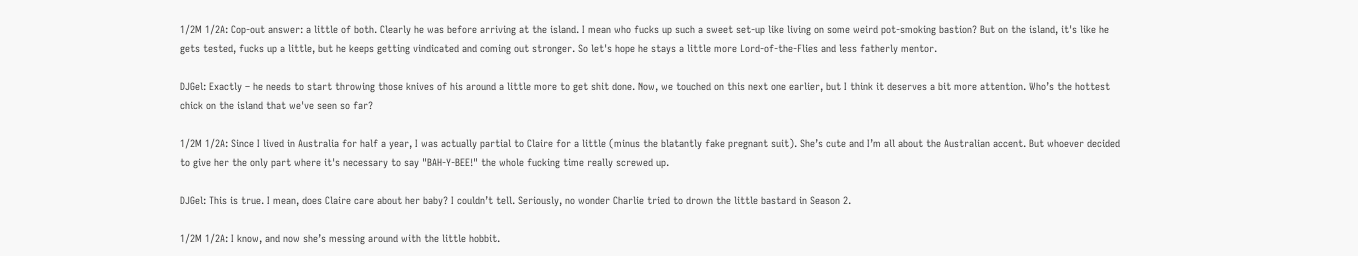1/2M 1/2A: Cop-out answer: a little of both. Clearly he was before arriving at the island. I mean who fucks up such a sweet set-up like living on some weird pot-smoking bastion? But on the island, it's like he gets tested, fucks up a little, but he keeps getting vindicated and coming out stronger. So let's hope he stays a little more Lord-of-the-Flies and less fatherly mentor.

DJGel: Exactly – he needs to start throwing those knives of his around a little more to get shit done. Now, we touched on this next one earlier, but I think it deserves a bit more attention. Who’s the hottest chick on the island that we've seen so far?

1/2M 1/2A: Since I lived in Australia for half a year, I was actually partial to Claire for a little (minus the blatantly fake pregnant suit). She’s cute and I’m all about the Australian accent. But whoever decided to give her the only part where it's necessary to say "BAH-Y-BEE!" the whole fucking time really screwed up.

DJGel: This is true. I mean, does Claire care about her baby? I couldn’t tell. Seriously, no wonder Charlie tried to drown the little bastard in Season 2.

1/2M 1/2A: I know, and now she’s messing around with the little hobbit.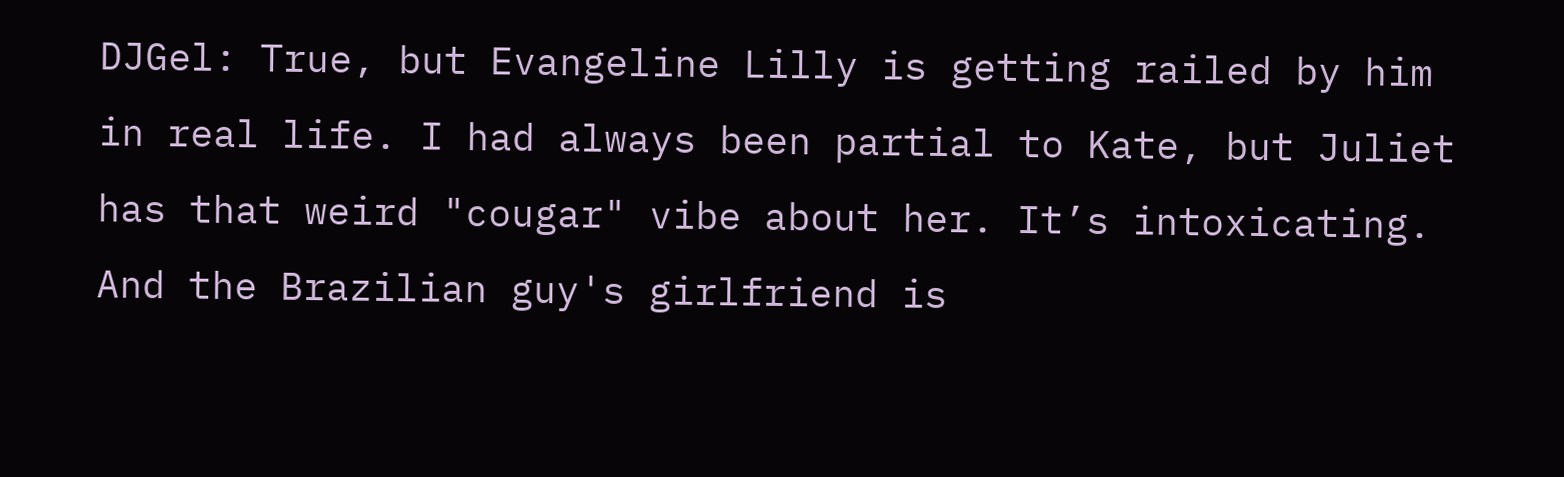DJGel: True, but Evangeline Lilly is getting railed by him in real life. I had always been partial to Kate, but Juliet has that weird "cougar" vibe about her. It’s intoxicating. And the Brazilian guy's girlfriend is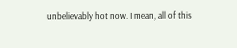unbelievably hot now. I mean, all of this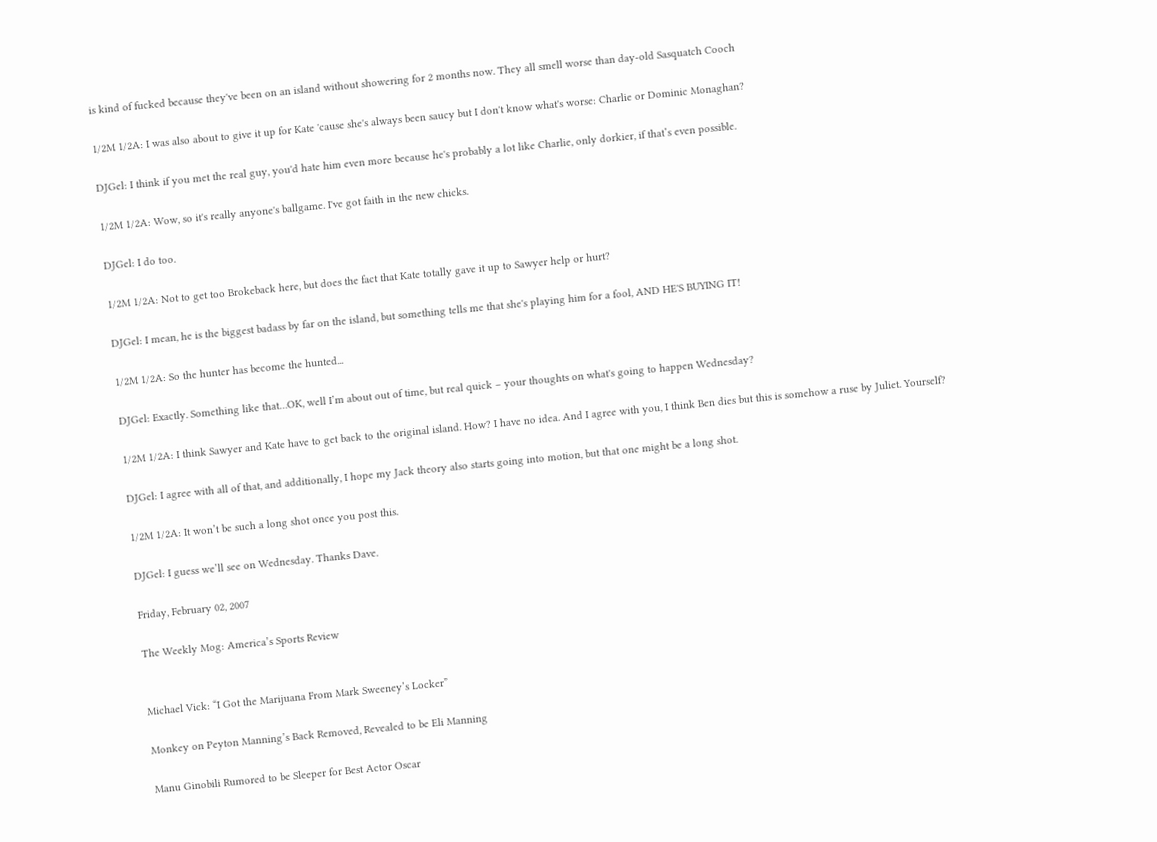is kind of fucked because they've been on an island without showering for 2 months now. They all smell worse than day-old Sasquatch Cooch

1/2M 1/2A: I was also about to give it up for Kate 'cause she's always been saucy but I don't know what's worse: Charlie or Dominic Monaghan?

DJGel: I think if you met the real guy, you'd hate him even more because he's probably a lot like Charlie, only dorkier, if that’s even possible.

1/2M 1/2A: Wow, so it's really anyone's ballgame. I've got faith in the new chicks.

DJGel: I do too.

1/2M 1/2A: Not to get too Brokeback here, but does the fact that Kate totally gave it up to Sawyer help or hurt?

DJGel: I mean, he is the biggest badass by far on the island, but something tells me that she's playing him for a fool, AND HE'S BUYING IT!

1/2M 1/2A: So the hunter has become the hunted...

DJGel: Exactly. Something like that…OK, well I’m about out of time, but real quick – your thoughts on what's going to happen Wednesday?

1/2M 1/2A: I think Sawyer and Kate have to get back to the original island. How? I have no idea. And I agree with you, I think Ben dies but this is somehow a ruse by Juliet. Yourself?

DJGel: I agree with all of that, and additionally, I hope my Jack theory also starts going into motion, but that one might be a long shot.

1/2M 1/2A: It won’t be such a long shot once you post this.

DJGel: I guess we’ll see on Wednesday. Thanks Dave.

Friday, February 02, 2007

The Weekly Mog: America’s Sports Review


Michael Vick: “I Got the Marijuana From Mark Sweeney’s Locker”

Monkey on Peyton Manning’s Back Removed, Revealed to be Eli Manning

Manu Ginobili Rumored to be Sleeper for Best Actor Oscar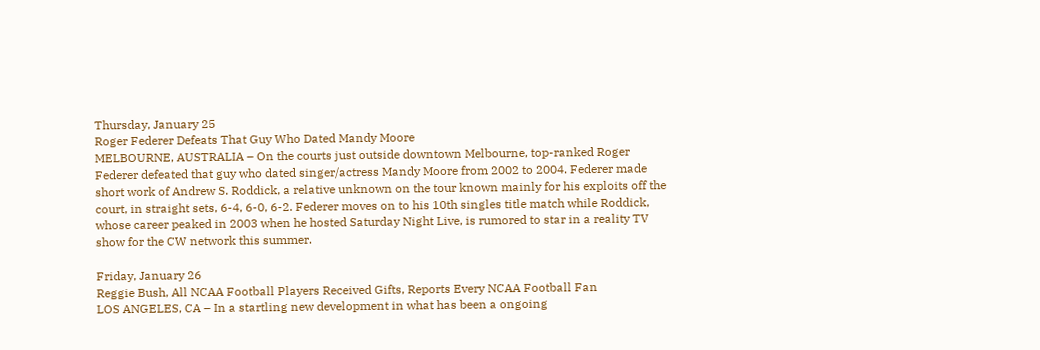Thursday, January 25
Roger Federer Defeats That Guy Who Dated Mandy Moore
MELBOURNE, AUSTRALIA – On the courts just outside downtown Melbourne, top-ranked Roger Federer defeated that guy who dated singer/actress Mandy Moore from 2002 to 2004. Federer made short work of Andrew S. Roddick, a relative unknown on the tour known mainly for his exploits off the court, in straight sets, 6-4, 6-0, 6-2. Federer moves on to his 10th singles title match while Roddick, whose career peaked in 2003 when he hosted Saturday Night Live, is rumored to star in a reality TV show for the CW network this summer.

Friday, January 26
Reggie Bush, All NCAA Football Players Received Gifts, Reports Every NCAA Football Fan
LOS ANGELES, CA – In a startling new development in what has been a ongoing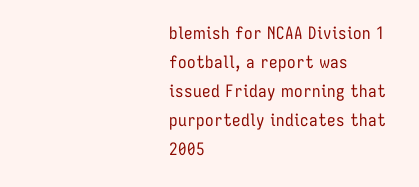blemish for NCAA Division 1 football, a report was issued Friday morning that purportedly indicates that 2005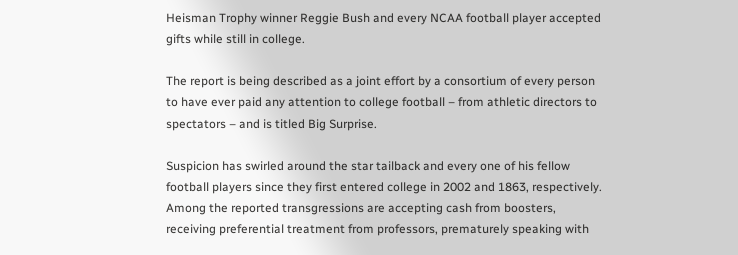Heisman Trophy winner Reggie Bush and every NCAA football player accepted gifts while still in college.

The report is being described as a joint effort by a consortium of every person to have ever paid any attention to college football – from athletic directors to spectators – and is titled Big Surprise.

Suspicion has swirled around the star tailback and every one of his fellow football players since they first entered college in 2002 and 1863, respectively. Among the reported transgressions are accepting cash from boosters, receiving preferential treatment from professors, prematurely speaking with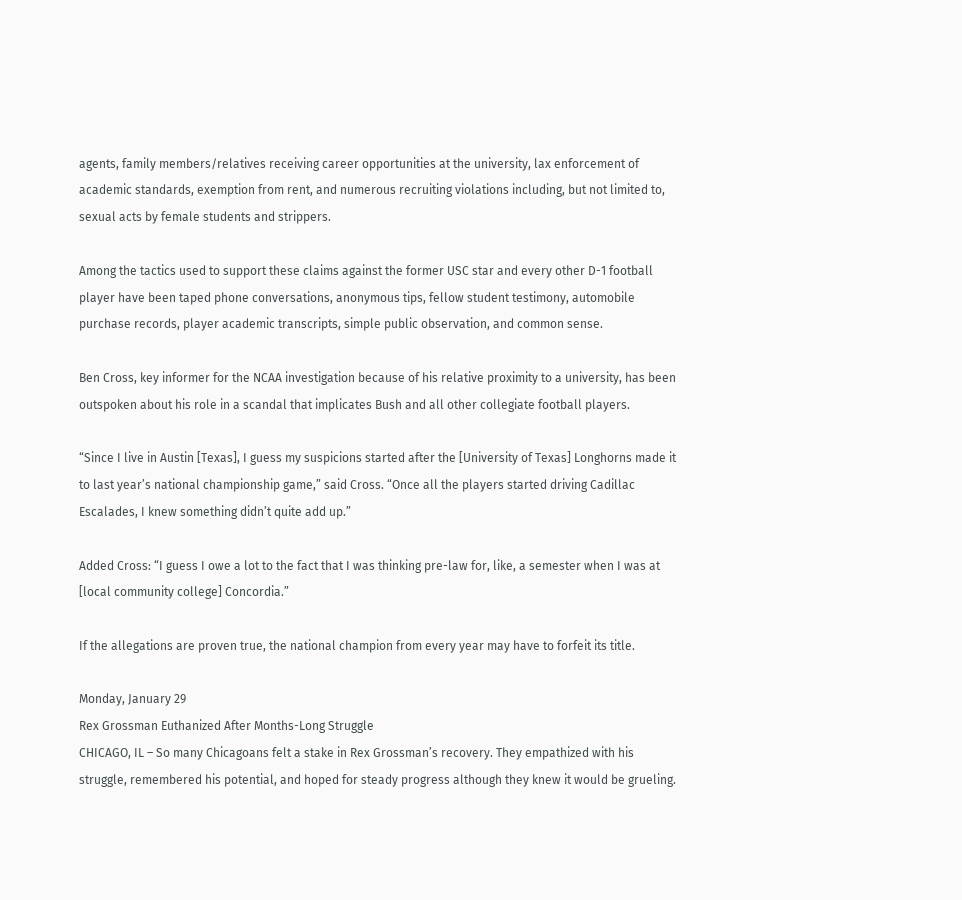agents, family members/relatives receiving career opportunities at the university, lax enforcement of academic standards, exemption from rent, and numerous recruiting violations including, but not limited to, sexual acts by female students and strippers.

Among the tactics used to support these claims against the former USC star and every other D-1 football player have been taped phone conversations, anonymous tips, fellow student testimony, automobile purchase records, player academic transcripts, simple public observation, and common sense.

Ben Cross, key informer for the NCAA investigation because of his relative proximity to a university, has been outspoken about his role in a scandal that implicates Bush and all other collegiate football players.

“Since I live in Austin [Texas], I guess my suspicions started after the [University of Texas] Longhorns made it to last year’s national championship game,” said Cross. “Once all the players started driving Cadillac Escalades, I knew something didn’t quite add up.”

Added Cross: “I guess I owe a lot to the fact that I was thinking pre-law for, like, a semester when I was at [local community college] Concordia.”

If the allegations are proven true, the national champion from every year may have to forfeit its title.

Monday, January 29
Rex Grossman Euthanized After Months-Long Struggle
CHICAGO, IL – So many Chicagoans felt a stake in Rex Grossman’s recovery. They empathized with his struggle, remembered his potential, and hoped for steady progress although they knew it would be grueling.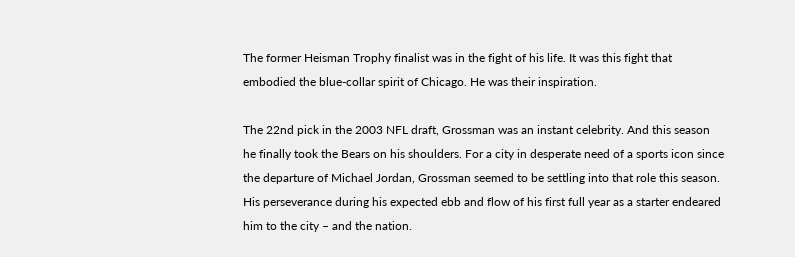The former Heisman Trophy finalist was in the fight of his life. It was this fight that embodied the blue-collar spirit of Chicago. He was their inspiration.

The 22nd pick in the 2003 NFL draft, Grossman was an instant celebrity. And this season he finally took the Bears on his shoulders. For a city in desperate need of a sports icon since the departure of Michael Jordan, Grossman seemed to be settling into that role this season. His perseverance during his expected ebb and flow of his first full year as a starter endeared him to the city – and the nation.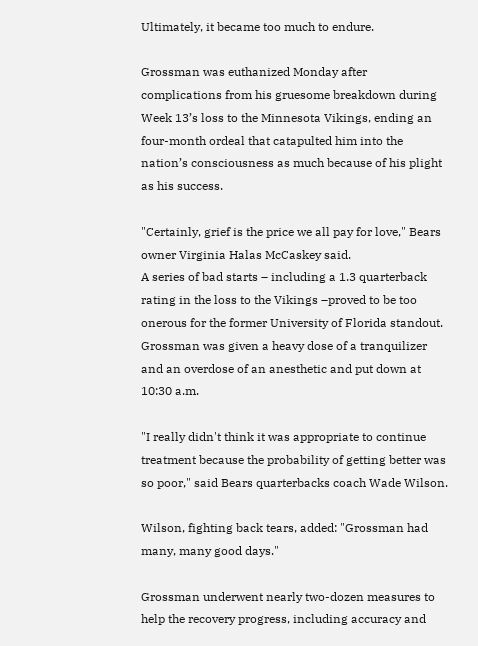Ultimately, it became too much to endure.

Grossman was euthanized Monday after complications from his gruesome breakdown during Week 13’s loss to the Minnesota Vikings, ending an four-month ordeal that catapulted him into the nation’s consciousness as much because of his plight as his success.

"Certainly, grief is the price we all pay for love," Bears owner Virginia Halas McCaskey said.
A series of bad starts – including a 1.3 quarterback rating in the loss to the Vikings –proved to be too onerous for the former University of Florida standout. Grossman was given a heavy dose of a tranquilizer and an overdose of an anesthetic and put down at 10:30 a.m.

"I really didn't think it was appropriate to continue treatment because the probability of getting better was so poor," said Bears quarterbacks coach Wade Wilson.

Wilson, fighting back tears, added: "Grossman had many, many good days."

Grossman underwent nearly two-dozen measures to help the recovery progress, including accuracy and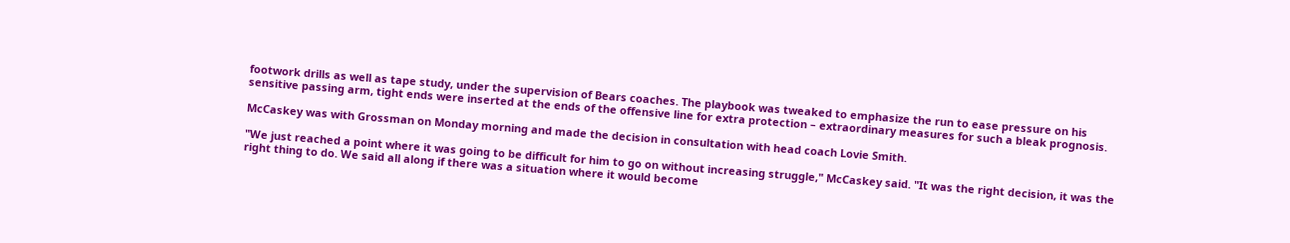footwork drills as well as tape study, under the supervision of Bears coaches. The playbook was tweaked to emphasize the run to ease pressure on his sensitive passing arm, tight ends were inserted at the ends of the offensive line for extra protection – extraordinary measures for such a bleak prognosis.

McCaskey was with Grossman on Monday morning and made the decision in consultation with head coach Lovie Smith.

"We just reached a point where it was going to be difficult for him to go on without increasing struggle," McCaskey said. "It was the right decision, it was the right thing to do. We said all along if there was a situation where it would become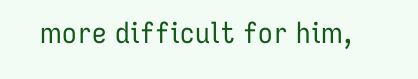more difficult for him,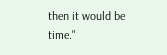then it would be time."